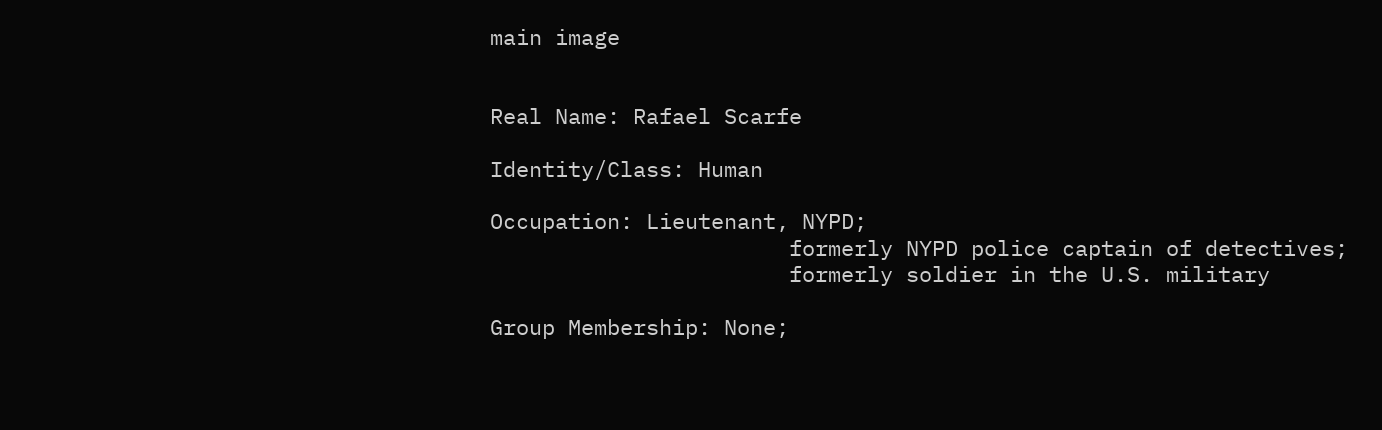main image


Real Name: Rafael Scarfe

Identity/Class: Human

Occupation: Lieutenant, NYPD;
                       formerly NYPD police captain of detectives;
                       formerly soldier in the U.S. military

Group Membership: None;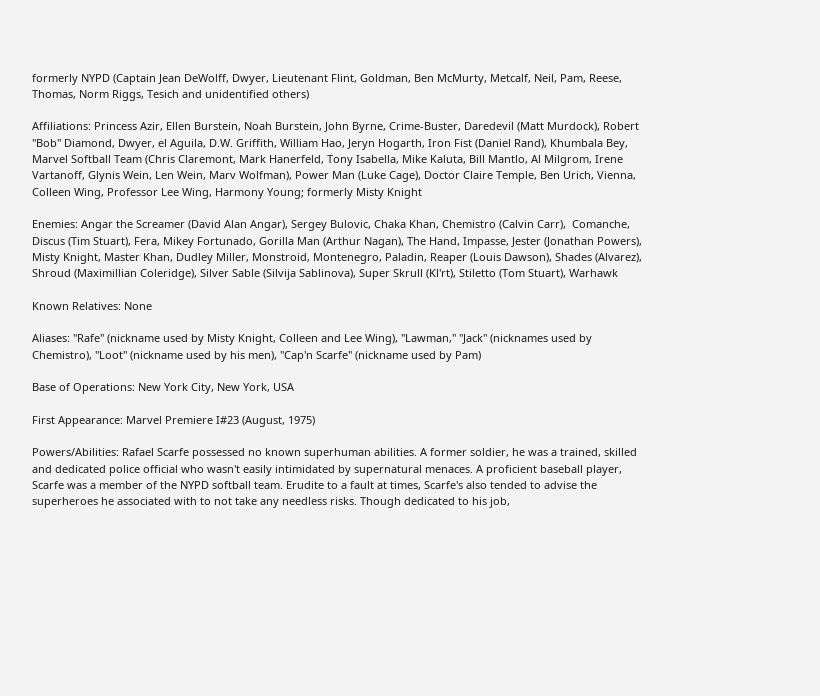formerly NYPD (Captain Jean DeWolff, Dwyer, Lieutenant Flint, Goldman, Ben McMurty, Metcalf, Neil, Pam, Reese, Thomas, Norm Riggs, Tesich and unidentified others)

Affiliations: Princess Azir, Ellen Burstein, Noah Burstein, John Byrne, Crime-Buster, Daredevil (Matt Murdock), Robert "Bob" Diamond, Dwyer, el Aguila, D.W. Griffith, William Hao, Jeryn Hogarth, Iron Fist (Daniel Rand), Khumbala Bey, Marvel Softball Team (Chris Claremont, Mark Hanerfeld, Tony Isabella, Mike Kaluta, Bill Mantlo, Al Milgrom, Irene Vartanoff, Glynis Wein, Len Wein, Marv Wolfman), Power Man (Luke Cage), Doctor Claire Temple, Ben Urich, Vienna, Colleen Wing, Professor Lee Wing, Harmony Young; formerly Misty Knight

Enemies: Angar the Screamer (David Alan Angar), Sergey Bulovic, Chaka Khan, Chemistro (Calvin Carr),  Comanche, Discus (Tim Stuart), Fera, Mikey Fortunado, Gorilla Man (Arthur Nagan), The Hand, Impasse, Jester (Jonathan Powers), Misty Knight, Master Khan, Dudley Miller, Monstroid, Montenegro, Paladin, Reaper (Louis Dawson), Shades (Alvarez), Shroud (Maximillian Coleridge), Silver Sable (Silvija Sablinova), Super Skrull (Kl'rt), Stiletto (Tom Stuart), Warhawk

Known Relatives: None

Aliases: "Rafe" (nickname used by Misty Knight, Colleen and Lee Wing), "Lawman," "Jack" (nicknames used by Chemistro), "Loot" (nickname used by his men), "Cap'n Scarfe" (nickname used by Pam)

Base of Operations: New York City, New York, USA

First Appearance: Marvel Premiere I#23 (August, 1975)

Powers/Abilities: Rafael Scarfe possessed no known superhuman abilities. A former soldier, he was a trained, skilled and dedicated police official who wasn't easily intimidated by supernatural menaces. A proficient baseball player, Scarfe was a member of the NYPD softball team. Erudite to a fault at times, Scarfe's also tended to advise the superheroes he associated with to not take any needless risks. Though dedicated to his job,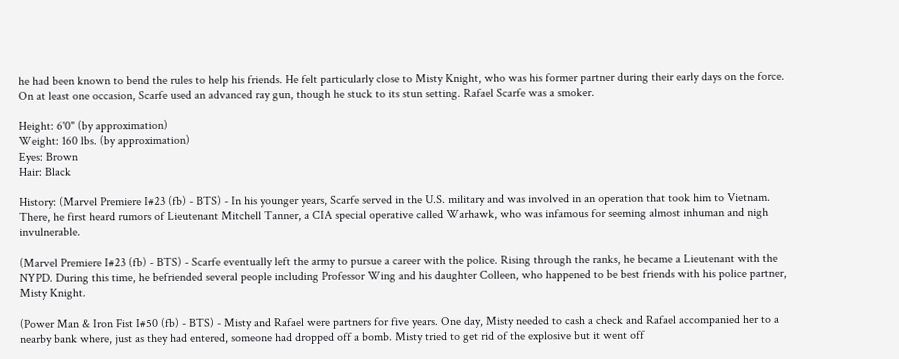he had been known to bend the rules to help his friends. He felt particularly close to Misty Knight, who was his former partner during their early days on the force. On at least one occasion, Scarfe used an advanced ray gun, though he stuck to its stun setting. Rafael Scarfe was a smoker.

Height: 6'0" (by approximation)
Weight: 160 lbs. (by approximation)
Eyes: Brown
Hair: Black

History: (Marvel Premiere I#23 (fb) - BTS) - In his younger years, Scarfe served in the U.S. military and was involved in an operation that took him to Vietnam. There, he first heard rumors of Lieutenant Mitchell Tanner, a CIA special operative called Warhawk, who was infamous for seeming almost inhuman and nigh invulnerable.

(Marvel Premiere I#23 (fb) - BTS) - Scarfe eventually left the army to pursue a career with the police. Rising through the ranks, he became a Lieutenant with the NYPD. During this time, he befriended several people including Professor Wing and his daughter Colleen, who happened to be best friends with his police partner, Misty Knight.

(Power Man & Iron Fist I#50 (fb) - BTS) - Misty and Rafael were partners for five years. One day, Misty needed to cash a check and Rafael accompanied her to a nearby bank where, just as they had entered, someone had dropped off a bomb. Misty tried to get rid of the explosive but it went off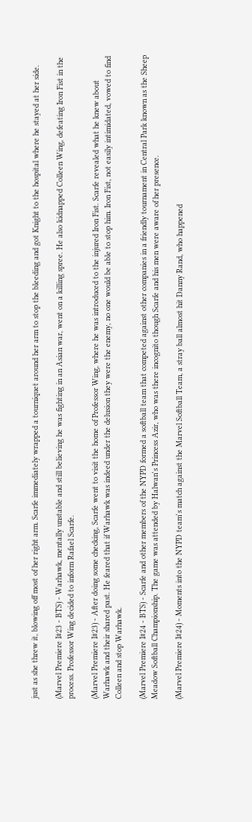just as she threw it, blowing off most of her right arm. Scarfe immediately wrapped a tourniquet around her arm to stop the bleeding and got Knight to the hospital where he stayed at her side.

(Marvel Premiere I#23 - BTS) - Warhawk, mentally unstable and still believing he was fighting in an Asian war, went on a killing spree. He also kidnapped Colleen Wing, defeating Iron Fist in the process. Professor Wing decided to inform Rafael Scarfe.

(Marvel Premiere I#23) - After doing some checking, Scarfe went to visit the home of Professor Wing, where he was introduced to the injured Iron Fist. Scarfe revealed what he knew about Warhawk and their shared past. He feared that if Warhawk was indeed under the delusion they were the enemy, no one would be able to stop him. Iron Fist, not easily intimidated, vowed to find Colleen and stop Warhawk.

(Marvel Premiere I#24 - BTS) - Scarfe and other members of the NYPD formed a softball team that competed against other companies in a friendly tournament in Central Park known as the Sheep Meadow Softball Championship. The game was attended by Halwan's Princess Azir, who was there incognito though Scarfe and his men were aware of her presence.

(Marvel Premiere I#24) - Moments into the NYPD team's match against the Marvel Softball Team, a stray ball almost hit Danny Rand, who happened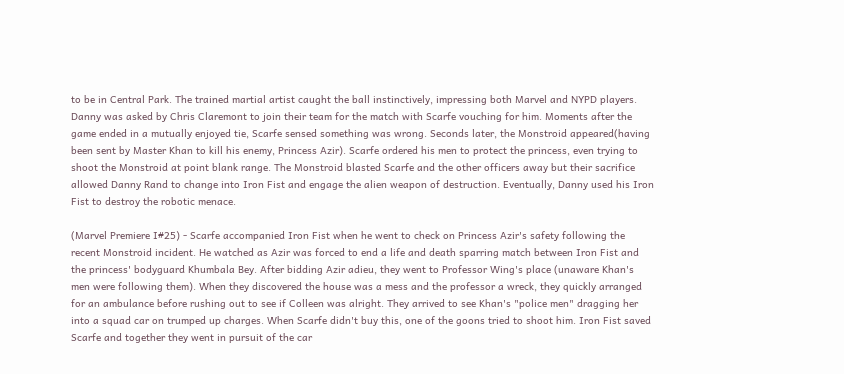to be in Central Park. The trained martial artist caught the ball instinctively, impressing both Marvel and NYPD players. Danny was asked by Chris Claremont to join their team for the match with Scarfe vouching for him. Moments after the game ended in a mutually enjoyed tie, Scarfe sensed something was wrong. Seconds later, the Monstroid appeared(having been sent by Master Khan to kill his enemy, Princess Azir). Scarfe ordered his men to protect the princess, even trying to shoot the Monstroid at point blank range. The Monstroid blasted Scarfe and the other officers away but their sacrifice allowed Danny Rand to change into Iron Fist and engage the alien weapon of destruction. Eventually, Danny used his Iron Fist to destroy the robotic menace.

(Marvel Premiere I#25) - Scarfe accompanied Iron Fist when he went to check on Princess Azir's safety following the recent Monstroid incident. He watched as Azir was forced to end a life and death sparring match between Iron Fist and the princess' bodyguard Khumbala Bey. After bidding Azir adieu, they went to Professor Wing's place (unaware Khan's men were following them). When they discovered the house was a mess and the professor a wreck, they quickly arranged for an ambulance before rushing out to see if Colleen was alright. They arrived to see Khan's "police men" dragging her into a squad car on trumped up charges. When Scarfe didn't buy this, one of the goons tried to shoot him. Iron Fist saved Scarfe and together they went in pursuit of the car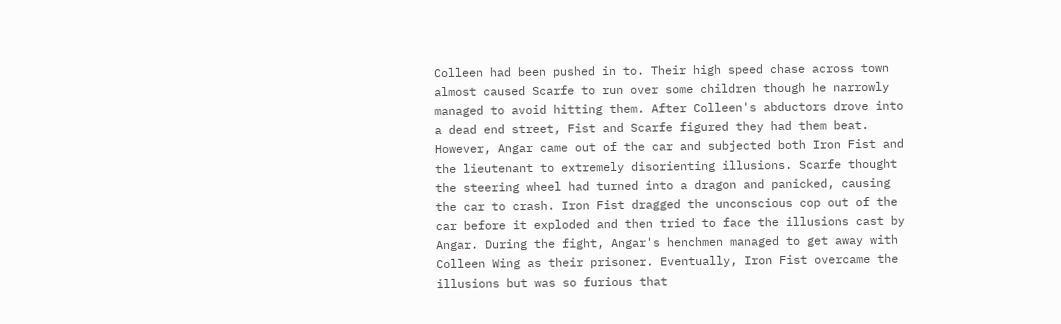Colleen had been pushed in to. Their high speed chase across town almost caused Scarfe to run over some children though he narrowly managed to avoid hitting them. After Colleen's abductors drove into a dead end street, Fist and Scarfe figured they had them beat. However, Angar came out of the car and subjected both Iron Fist and the lieutenant to extremely disorienting illusions. Scarfe thought the steering wheel had turned into a dragon and panicked, causing the car to crash. Iron Fist dragged the unconscious cop out of the car before it exploded and then tried to face the illusions cast by Angar. During the fight, Angar's henchmen managed to get away with Colleen Wing as their prisoner. Eventually, Iron Fist overcame the illusions but was so furious that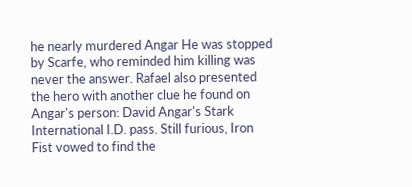he nearly murdered Angar He was stopped by Scarfe, who reminded him killing was never the answer. Rafael also presented the hero with another clue he found on Angar's person: David Angar's Stark International I.D. pass. Still furious, Iron Fist vowed to find the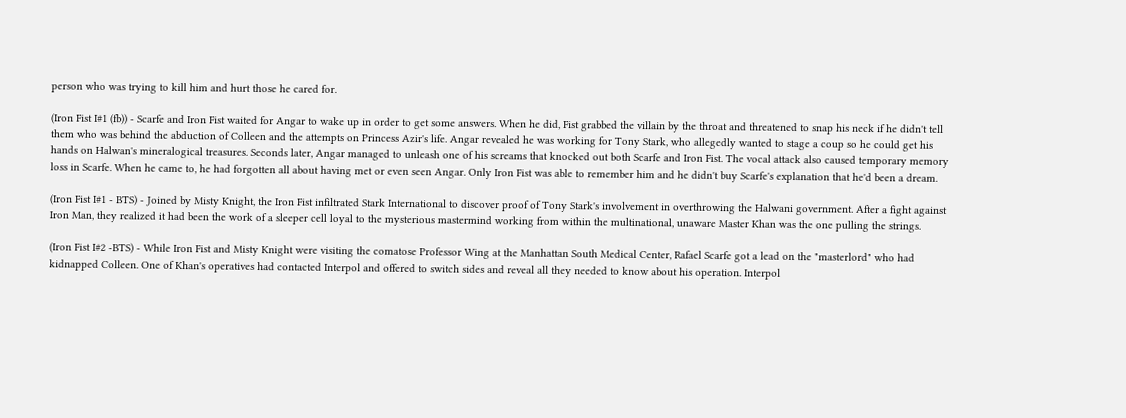person who was trying to kill him and hurt those he cared for.

(Iron Fist I#1 (fb)) - Scarfe and Iron Fist waited for Angar to wake up in order to get some answers. When he did, Fist grabbed the villain by the throat and threatened to snap his neck if he didn't tell them who was behind the abduction of Colleen and the attempts on Princess Azir's life. Angar revealed he was working for Tony Stark, who allegedly wanted to stage a coup so he could get his hands on Halwan's mineralogical treasures. Seconds later, Angar managed to unleash one of his screams that knocked out both Scarfe and Iron Fist. The vocal attack also caused temporary memory loss in Scarfe. When he came to, he had forgotten all about having met or even seen Angar. Only Iron Fist was able to remember him and he didn't buy Scarfe's explanation that he'd been a dream.

(Iron Fist I#1 - BTS) - Joined by Misty Knight, the Iron Fist infiltrated Stark International to discover proof of Tony Stark's involvement in overthrowing the Halwani government. After a fight against Iron Man, they realized it had been the work of a sleeper cell loyal to the mysterious mastermind working from within the multinational, unaware Master Khan was the one pulling the strings.

(Iron Fist I#2 -BTS) - While Iron Fist and Misty Knight were visiting the comatose Professor Wing at the Manhattan South Medical Center, Rafael Scarfe got a lead on the "masterlord" who had kidnapped Colleen. One of Khan's operatives had contacted Interpol and offered to switch sides and reveal all they needed to know about his operation. Interpol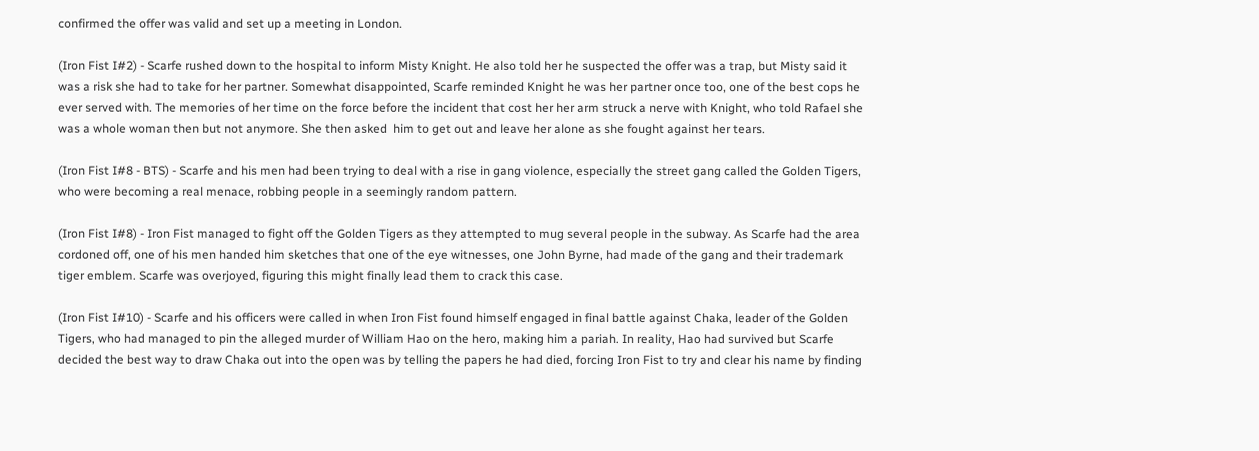confirmed the offer was valid and set up a meeting in London.

(Iron Fist I#2) - Scarfe rushed down to the hospital to inform Misty Knight. He also told her he suspected the offer was a trap, but Misty said it was a risk she had to take for her partner. Somewhat disappointed, Scarfe reminded Knight he was her partner once too, one of the best cops he ever served with. The memories of her time on the force before the incident that cost her her arm struck a nerve with Knight, who told Rafael she was a whole woman then but not anymore. She then asked  him to get out and leave her alone as she fought against her tears.

(Iron Fist I#8 - BTS) - Scarfe and his men had been trying to deal with a rise in gang violence, especially the street gang called the Golden Tigers, who were becoming a real menace, robbing people in a seemingly random pattern.

(Iron Fist I#8) - Iron Fist managed to fight off the Golden Tigers as they attempted to mug several people in the subway. As Scarfe had the area cordoned off, one of his men handed him sketches that one of the eye witnesses, one John Byrne, had made of the gang and their trademark tiger emblem. Scarfe was overjoyed, figuring this might finally lead them to crack this case.

(Iron Fist I#10) - Scarfe and his officers were called in when Iron Fist found himself engaged in final battle against Chaka, leader of the Golden Tigers, who had managed to pin the alleged murder of William Hao on the hero, making him a pariah. In reality, Hao had survived but Scarfe decided the best way to draw Chaka out into the open was by telling the papers he had died, forcing Iron Fist to try and clear his name by finding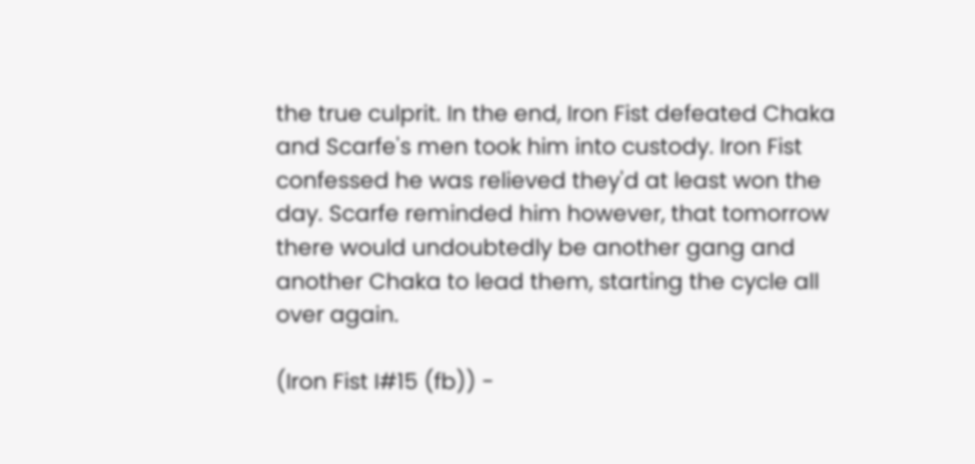the true culprit. In the end, Iron Fist defeated Chaka and Scarfe's men took him into custody. Iron Fist confessed he was relieved they'd at least won the day. Scarfe reminded him however, that tomorrow there would undoubtedly be another gang and another Chaka to lead them, starting the cycle all over again.

(Iron Fist I#15 (fb)) -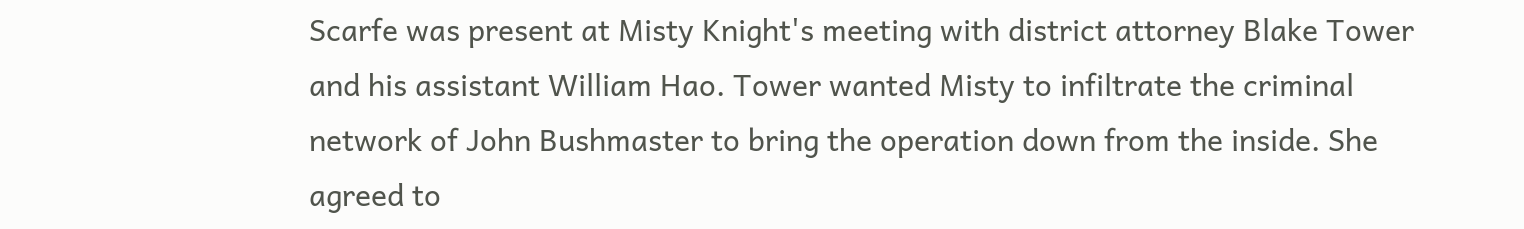Scarfe was present at Misty Knight's meeting with district attorney Blake Tower and his assistant William Hao. Tower wanted Misty to infiltrate the criminal network of John Bushmaster to bring the operation down from the inside. She agreed to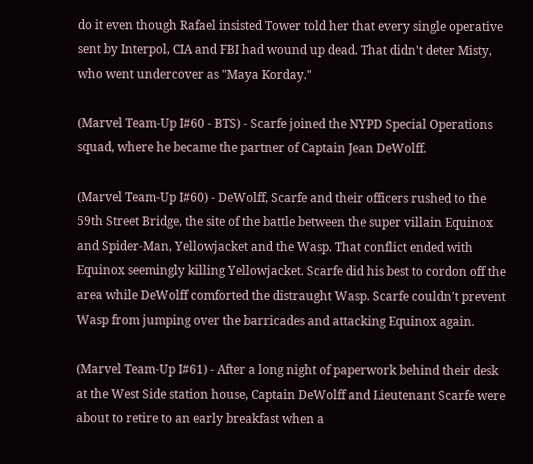do it even though Rafael insisted Tower told her that every single operative sent by Interpol, CIA and FBI had wound up dead. That didn't deter Misty, who went undercover as "Maya Korday."

(Marvel Team-Up I#60 - BTS) - Scarfe joined the NYPD Special Operations squad, where he became the partner of Captain Jean DeWolff.

(Marvel Team-Up I#60) - DeWolff, Scarfe and their officers rushed to the 59th Street Bridge, the site of the battle between the super villain Equinox and Spider-Man, Yellowjacket and the Wasp. That conflict ended with Equinox seemingly killing Yellowjacket. Scarfe did his best to cordon off the area while DeWolff comforted the distraught Wasp. Scarfe couldn't prevent Wasp from jumping over the barricades and attacking Equinox again.

(Marvel Team-Up I#61) - After a long night of paperwork behind their desk at the West Side station house, Captain DeWolff and Lieutenant Scarfe were about to retire to an early breakfast when a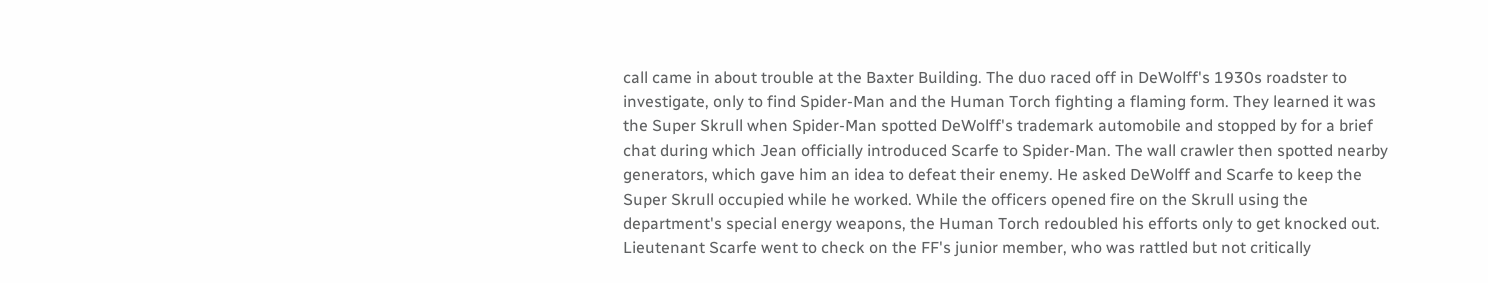call came in about trouble at the Baxter Building. The duo raced off in DeWolff's 1930s roadster to investigate, only to find Spider-Man and the Human Torch fighting a flaming form. They learned it was the Super Skrull when Spider-Man spotted DeWolff's trademark automobile and stopped by for a brief chat during which Jean officially introduced Scarfe to Spider-Man. The wall crawler then spotted nearby generators, which gave him an idea to defeat their enemy. He asked DeWolff and Scarfe to keep the Super Skrull occupied while he worked. While the officers opened fire on the Skrull using the department's special energy weapons, the Human Torch redoubled his efforts only to get knocked out. Lieutenant Scarfe went to check on the FF's junior member, who was rattled but not critically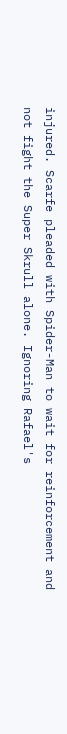injured. Scarfe pleaded with Spider-Man to wait for reinforcement and not fight the Super Skrull alone. Ignoring Rafael's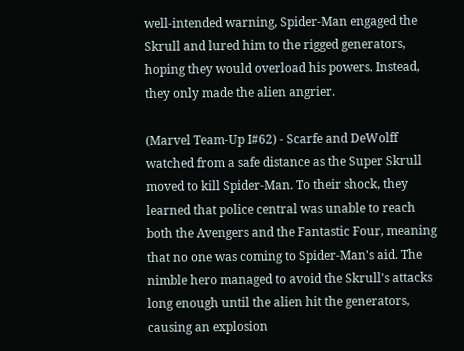well-intended warning, Spider-Man engaged the Skrull and lured him to the rigged generators, hoping they would overload his powers. Instead, they only made the alien angrier.

(Marvel Team-Up I#62) - Scarfe and DeWolff watched from a safe distance as the Super Skrull moved to kill Spider-Man. To their shock, they learned that police central was unable to reach both the Avengers and the Fantastic Four, meaning that no one was coming to Spider-Man's aid. The nimble hero managed to avoid the Skrull's attacks long enough until the alien hit the generators, causing an explosion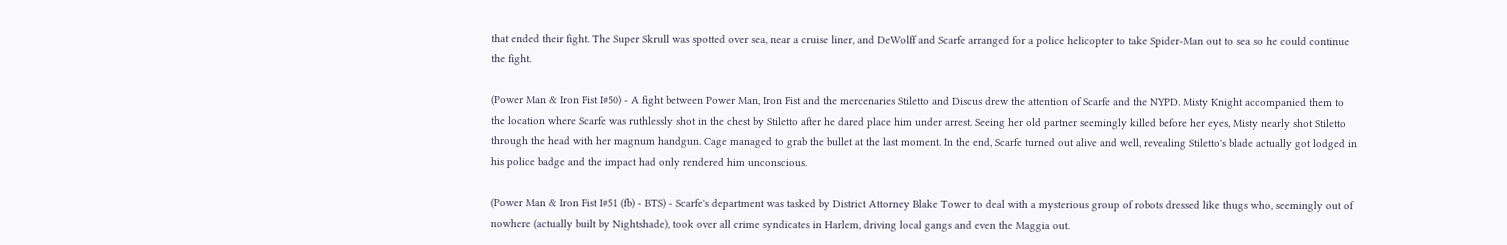that ended their fight. The Super Skrull was spotted over sea, near a cruise liner, and DeWolff and Scarfe arranged for a police helicopter to take Spider-Man out to sea so he could continue the fight.

(Power Man & Iron Fist I#50) - A fight between Power Man, Iron Fist and the mercenaries Stiletto and Discus drew the attention of Scarfe and the NYPD. Misty Knight accompanied them to the location where Scarfe was ruthlessly shot in the chest by Stiletto after he dared place him under arrest. Seeing her old partner seemingly killed before her eyes, Misty nearly shot Stiletto through the head with her magnum handgun. Cage managed to grab the bullet at the last moment. In the end, Scarfe turned out alive and well, revealing Stiletto's blade actually got lodged in his police badge and the impact had only rendered him unconscious.

(Power Man & Iron Fist I#51 (fb) - BTS) - Scarfe's department was tasked by District Attorney Blake Tower to deal with a mysterious group of robots dressed like thugs who, seemingly out of nowhere (actually built by Nightshade), took over all crime syndicates in Harlem, driving local gangs and even the Maggia out.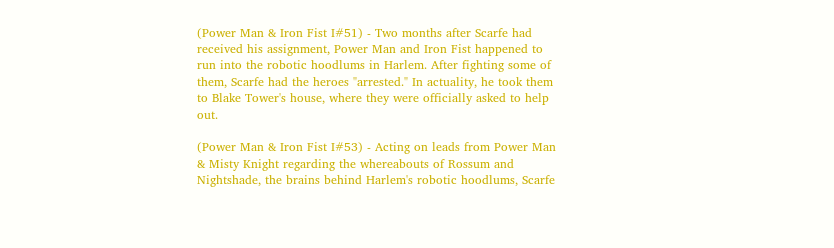(Power Man & Iron Fist I#51) - Two months after Scarfe had received his assignment, Power Man and Iron Fist happened to run into the robotic hoodlums in Harlem. After fighting some of them, Scarfe had the heroes "arrested." In actuality, he took them to Blake Tower's house, where they were officially asked to help out.

(Power Man & Iron Fist I#53) - Acting on leads from Power Man & Misty Knight regarding the whereabouts of Rossum and Nightshade, the brains behind Harlem's robotic hoodlums, Scarfe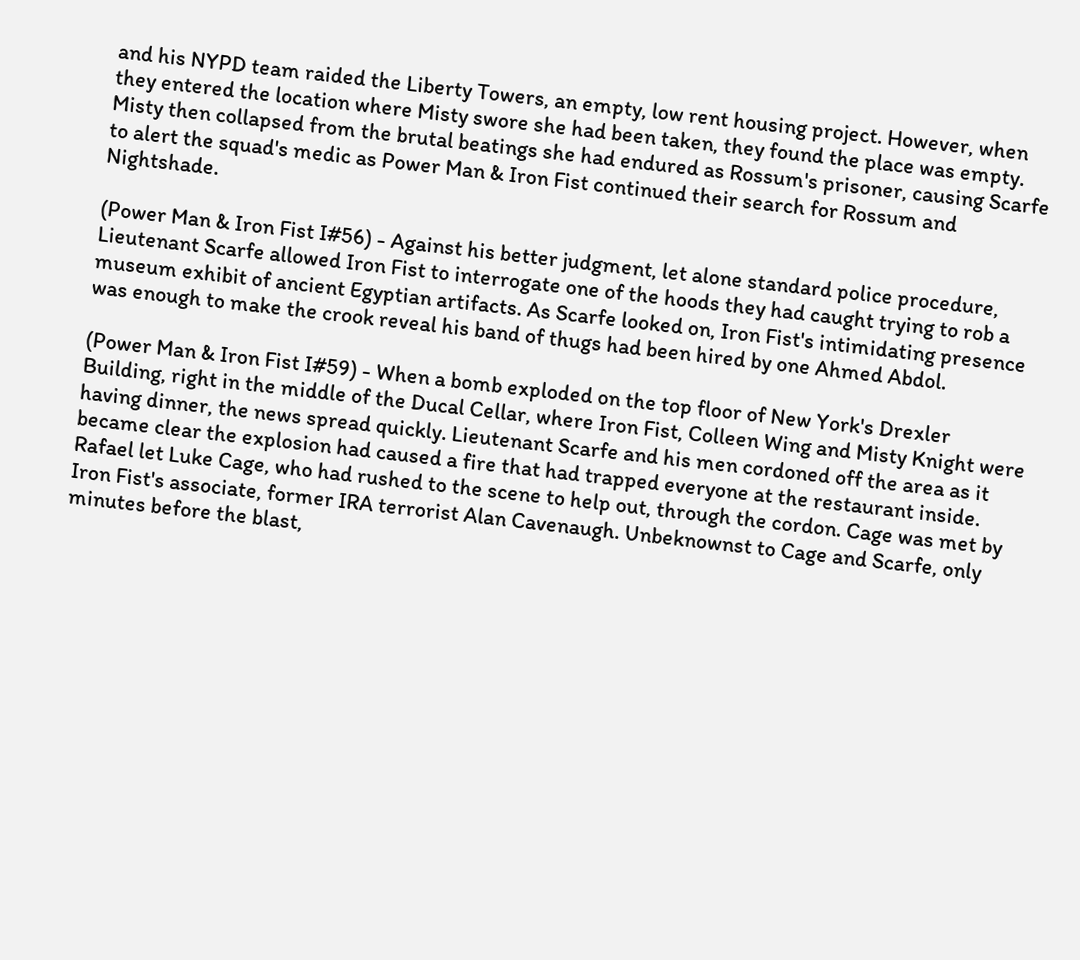and his NYPD team raided the Liberty Towers, an empty, low rent housing project. However, when they entered the location where Misty swore she had been taken, they found the place was empty. Misty then collapsed from the brutal beatings she had endured as Rossum's prisoner, causing Scarfe to alert the squad's medic as Power Man & Iron Fist continued their search for Rossum and Nightshade.

(Power Man & Iron Fist I#56) - Against his better judgment, let alone standard police procedure, Lieutenant Scarfe allowed Iron Fist to interrogate one of the hoods they had caught trying to rob a museum exhibit of ancient Egyptian artifacts. As Scarfe looked on, Iron Fist's intimidating presence was enough to make the crook reveal his band of thugs had been hired by one Ahmed Abdol.

(Power Man & Iron Fist I#59) - When a bomb exploded on the top floor of New York's Drexler Building, right in the middle of the Ducal Cellar, where Iron Fist, Colleen Wing and Misty Knight were having dinner, the news spread quickly. Lieutenant Scarfe and his men cordoned off the area as it became clear the explosion had caused a fire that had trapped everyone at the restaurant inside. Rafael let Luke Cage, who had rushed to the scene to help out, through the cordon. Cage was met by Iron Fist's associate, former IRA terrorist Alan Cavenaugh. Unbeknownst to Cage and Scarfe, only minutes before the blast,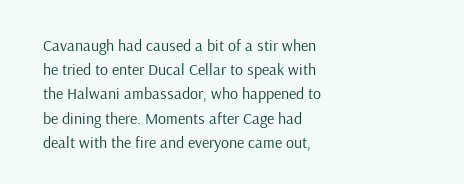Cavanaugh had caused a bit of a stir when he tried to enter Ducal Cellar to speak with the Halwani ambassador, who happened to be dining there. Moments after Cage had dealt with the fire and everyone came out,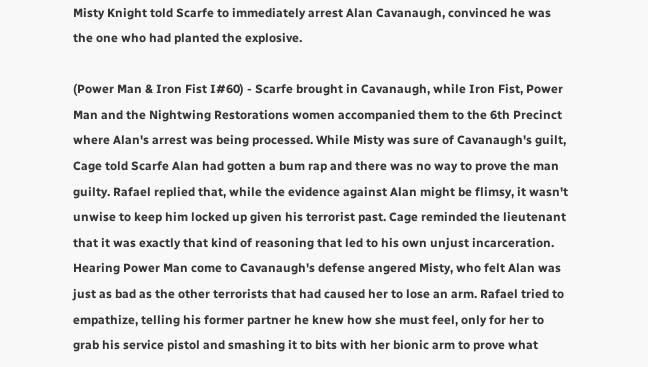Misty Knight told Scarfe to immediately arrest Alan Cavanaugh, convinced he was the one who had planted the explosive.

(Power Man & Iron Fist I#60) - Scarfe brought in Cavanaugh, while Iron Fist, Power Man and the Nightwing Restorations women accompanied them to the 6th Precinct where Alan's arrest was being processed. While Misty was sure of Cavanaugh's guilt, Cage told Scarfe Alan had gotten a bum rap and there was no way to prove the man guilty. Rafael replied that, while the evidence against Alan might be flimsy, it wasn't unwise to keep him locked up given his terrorist past. Cage reminded the lieutenant that it was exactly that kind of reasoning that led to his own unjust incarceration. Hearing Power Man come to Cavanaugh's defense angered Misty, who felt Alan was just as bad as the other terrorists that had caused her to lose an arm. Rafael tried to empathize, telling his former partner he knew how she must feel, only for her to grab his service pistol and smashing it to bits with her bionic arm to prove what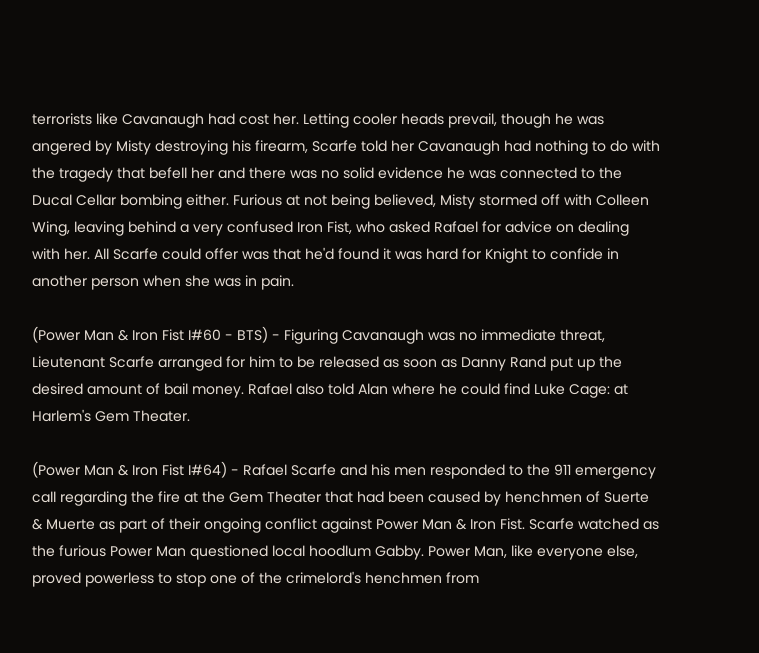terrorists like Cavanaugh had cost her. Letting cooler heads prevail, though he was angered by Misty destroying his firearm, Scarfe told her Cavanaugh had nothing to do with the tragedy that befell her and there was no solid evidence he was connected to the Ducal Cellar bombing either. Furious at not being believed, Misty stormed off with Colleen Wing, leaving behind a very confused Iron Fist, who asked Rafael for advice on dealing with her. All Scarfe could offer was that he'd found it was hard for Knight to confide in another person when she was in pain.

(Power Man & Iron Fist I#60 - BTS) - Figuring Cavanaugh was no immediate threat, Lieutenant Scarfe arranged for him to be released as soon as Danny Rand put up the desired amount of bail money. Rafael also told Alan where he could find Luke Cage: at Harlem's Gem Theater.

(Power Man & Iron Fist I#64) - Rafael Scarfe and his men responded to the 911 emergency call regarding the fire at the Gem Theater that had been caused by henchmen of Suerte & Muerte as part of their ongoing conflict against Power Man & Iron Fist. Scarfe watched as the furious Power Man questioned local hoodlum Gabby. Power Man, like everyone else, proved powerless to stop one of the crimelord's henchmen from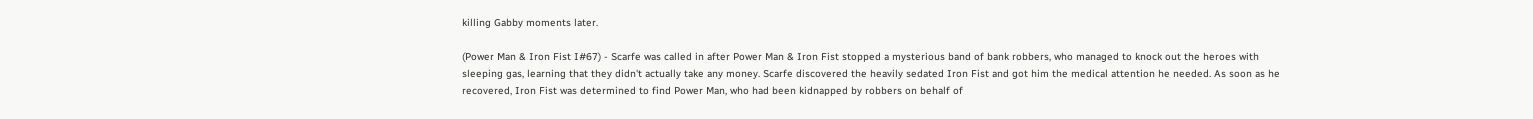killing Gabby moments later.

(Power Man & Iron Fist I#67) - Scarfe was called in after Power Man & Iron Fist stopped a mysterious band of bank robbers, who managed to knock out the heroes with sleeping gas, learning that they didn't actually take any money. Scarfe discovered the heavily sedated Iron Fist and got him the medical attention he needed. As soon as he recovered, Iron Fist was determined to find Power Man, who had been kidnapped by robbers on behalf of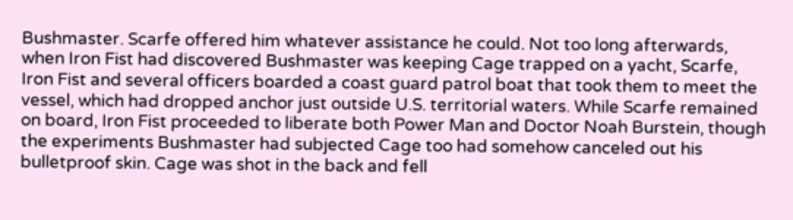Bushmaster. Scarfe offered him whatever assistance he could. Not too long afterwards, when Iron Fist had discovered Bushmaster was keeping Cage trapped on a yacht, Scarfe, Iron Fist and several officers boarded a coast guard patrol boat that took them to meet the vessel, which had dropped anchor just outside U.S. territorial waters. While Scarfe remained on board, Iron Fist proceeded to liberate both Power Man and Doctor Noah Burstein, though the experiments Bushmaster had subjected Cage too had somehow canceled out his bulletproof skin. Cage was shot in the back and fell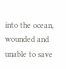into the ocean, wounded and unable to save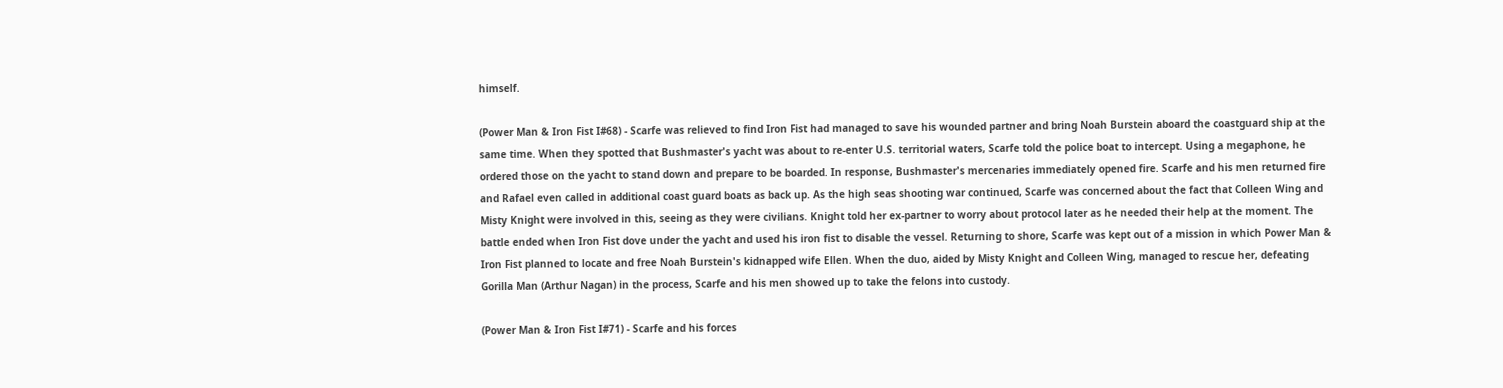himself.

(Power Man & Iron Fist I#68) - Scarfe was relieved to find Iron Fist had managed to save his wounded partner and bring Noah Burstein aboard the coastguard ship at the same time. When they spotted that Bushmaster's yacht was about to re-enter U.S. territorial waters, Scarfe told the police boat to intercept. Using a megaphone, he ordered those on the yacht to stand down and prepare to be boarded. In response, Bushmaster's mercenaries immediately opened fire. Scarfe and his men returned fire and Rafael even called in additional coast guard boats as back up. As the high seas shooting war continued, Scarfe was concerned about the fact that Colleen Wing and Misty Knight were involved in this, seeing as they were civilians. Knight told her ex-partner to worry about protocol later as he needed their help at the moment. The battle ended when Iron Fist dove under the yacht and used his iron fist to disable the vessel. Returning to shore, Scarfe was kept out of a mission in which Power Man & Iron Fist planned to locate and free Noah Burstein's kidnapped wife Ellen. When the duo, aided by Misty Knight and Colleen Wing, managed to rescue her, defeating Gorilla Man (Arthur Nagan) in the process, Scarfe and his men showed up to take the felons into custody.

(Power Man & Iron Fist I#71) - Scarfe and his forces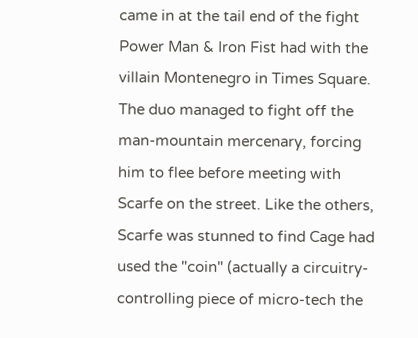came in at the tail end of the fight Power Man & Iron Fist had with the villain Montenegro in Times Square. The duo managed to fight off the man-mountain mercenary, forcing him to flee before meeting with Scarfe on the street. Like the others, Scarfe was stunned to find Cage had used the "coin" (actually a circuitry-controlling piece of micro-tech the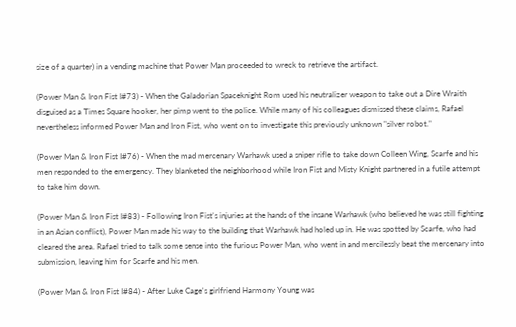size of a quarter) in a vending machine that Power Man proceeded to wreck to retrieve the artifact.

(Power Man & Iron Fist I#73) - When the Galadorian Spaceknight Rom used his neutralizer weapon to take out a Dire Wraith disguised as a Times Square hooker, her pimp went to the police. While many of his colleagues dismissed these claims, Rafael nevertheless informed Power Man and Iron Fist, who went on to investigate this previously unknown "silver robot."

(Power Man & Iron Fist I#76) - When the mad mercenary Warhawk used a sniper rifle to take down Colleen Wing, Scarfe and his men responded to the emergency. They blanketed the neighborhood while Iron Fist and Misty Knight partnered in a futile attempt to take him down.

(Power Man & Iron Fist I#83) - Following Iron Fist's injuries at the hands of the insane Warhawk (who believed he was still fighting in an Asian conflict), Power Man made his way to the building that Warhawk had holed up in. He was spotted by Scarfe, who had cleared the area. Rafael tried to talk some sense into the furious Power Man, who went in and mercilessly beat the mercenary into submission, leaving him for Scarfe and his men.

(Power Man & Iron Fist I#84) - After Luke Cage's girlfriend Harmony Young was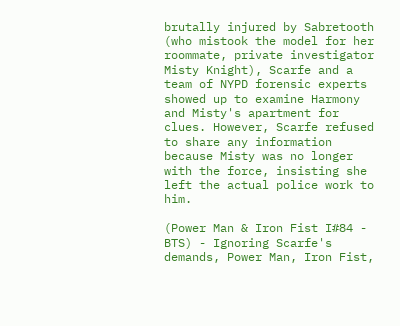brutally injured by Sabretooth (who mistook the model for her roommate, private investigator Misty Knight), Scarfe and a team of NYPD forensic experts showed up to examine Harmony and Misty's apartment for clues. However, Scarfe refused to share any information because Misty was no longer with the force, insisting she left the actual police work to him.

(Power Man & Iron Fist I#84 - BTS) - Ignoring Scarfe's demands, Power Man, Iron Fist,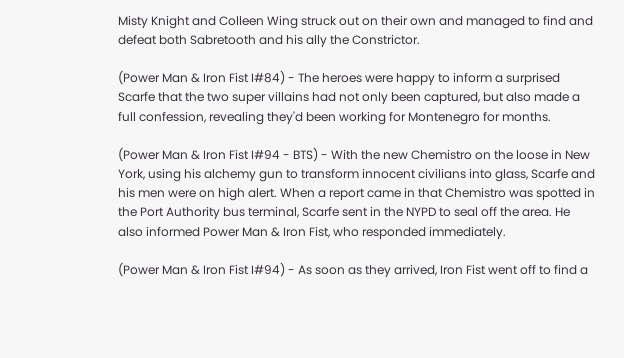Misty Knight and Colleen Wing struck out on their own and managed to find and defeat both Sabretooth and his ally the Constrictor.

(Power Man & Iron Fist I#84) - The heroes were happy to inform a surprised Scarfe that the two super villains had not only been captured, but also made a full confession, revealing they'd been working for Montenegro for months.

(Power Man & Iron Fist I#94 - BTS) - With the new Chemistro on the loose in New York, using his alchemy gun to transform innocent civilians into glass, Scarfe and his men were on high alert. When a report came in that Chemistro was spotted in the Port Authority bus terminal, Scarfe sent in the NYPD to seal off the area. He also informed Power Man & Iron Fist, who responded immediately.

(Power Man & Iron Fist I#94) - As soon as they arrived, Iron Fist went off to find a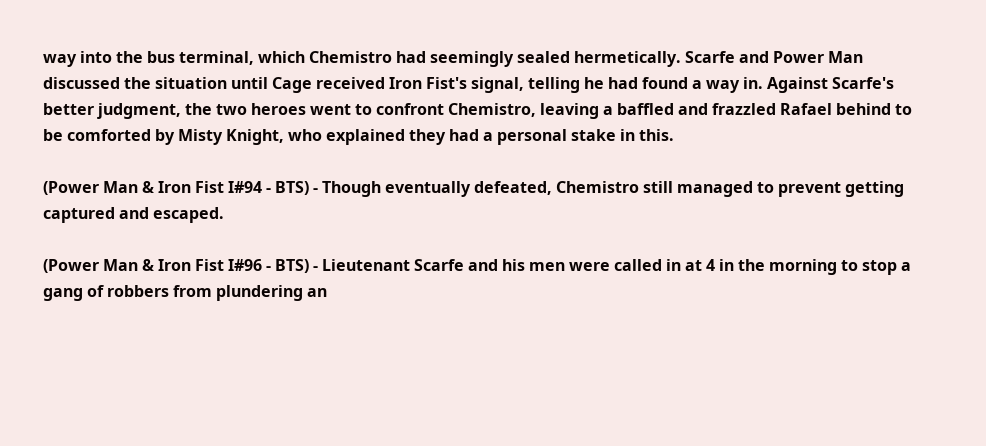way into the bus terminal, which Chemistro had seemingly sealed hermetically. Scarfe and Power Man discussed the situation until Cage received Iron Fist's signal, telling he had found a way in. Against Scarfe's better judgment, the two heroes went to confront Chemistro, leaving a baffled and frazzled Rafael behind to be comforted by Misty Knight, who explained they had a personal stake in this.

(Power Man & Iron Fist I#94 - BTS) - Though eventually defeated, Chemistro still managed to prevent getting captured and escaped.

(Power Man & Iron Fist I#96 - BTS) - Lieutenant Scarfe and his men were called in at 4 in the morning to stop a gang of robbers from plundering an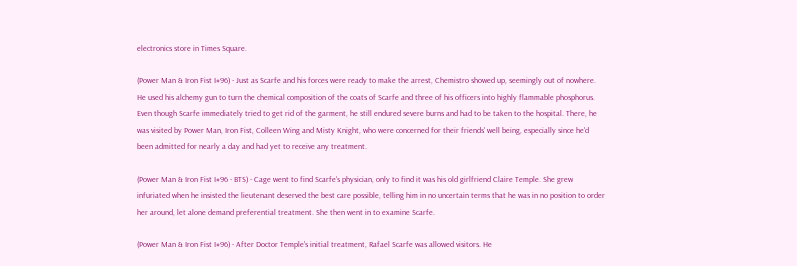electronics store in Times Square.

(Power Man & Iron Fist I#96) - Just as Scarfe and his forces were ready to make the arrest, Chemistro showed up, seemingly out of nowhere. He used his alchemy gun to turn the chemical composition of the coats of Scarfe and three of his officers into highly flammable phosphorus. Even though Scarfe immediately tried to get rid of the garment, he still endured severe burns and had to be taken to the hospital. There, he was visited by Power Man, Iron Fist, Colleen Wing and Misty Knight, who were concerned for their friends' well being, especially since he'd been admitted for nearly a day and had yet to receive any treatment.

(Power Man & Iron Fist I#96 - BTS) - Cage went to find Scarfe's physician, only to find it was his old girlfriend Claire Temple. She grew infuriated when he insisted the lieutenant deserved the best care possible, telling him in no uncertain terms that he was in no position to order her around, let alone demand preferential treatment. She then went in to examine Scarfe.

(Power Man & Iron Fist I#96) - After Doctor Temple's initial treatment, Rafael Scarfe was allowed visitors. He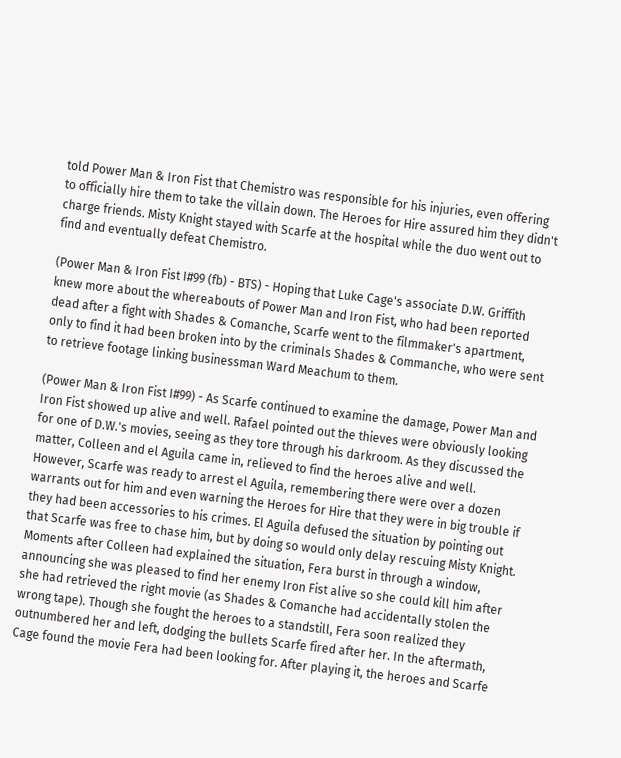told Power Man & Iron Fist that Chemistro was responsible for his injuries, even offering to officially hire them to take the villain down. The Heroes for Hire assured him they didn't charge friends. Misty Knight stayed with Scarfe at the hospital while the duo went out to find and eventually defeat Chemistro.

(Power Man & Iron Fist I#99 (fb) - BTS) - Hoping that Luke Cage's associate D.W. Griffith knew more about the whereabouts of Power Man and Iron Fist, who had been reported dead after a fight with Shades & Comanche, Scarfe went to the filmmaker's apartment, only to find it had been broken into by the criminals Shades & Commanche, who were sent to retrieve footage linking businessman Ward Meachum to them.

(Power Man & Iron Fist I#99) - As Scarfe continued to examine the damage, Power Man and Iron Fist showed up alive and well. Rafael pointed out the thieves were obviously looking for one of D.W.'s movies, seeing as they tore through his darkroom. As they discussed the matter, Colleen and el Aguila came in, relieved to find the heroes alive and well. However, Scarfe was ready to arrest el Aguila, remembering there were over a dozen warrants out for him and even warning the Heroes for Hire that they were in big trouble if they had been accessories to his crimes. El Aguila defused the situation by pointing out that Scarfe was free to chase him, but by doing so would only delay rescuing Misty Knight. Moments after Colleen had explained the situation, Fera burst in through a window, announcing she was pleased to find her enemy Iron Fist alive so she could kill him after she had retrieved the right movie (as Shades & Comanche had accidentally stolen the wrong tape). Though she fought the heroes to a standstill, Fera soon realized they outnumbered her and left, dodging the bullets Scarfe fired after her. In the aftermath, Cage found the movie Fera had been looking for. After playing it, the heroes and Scarfe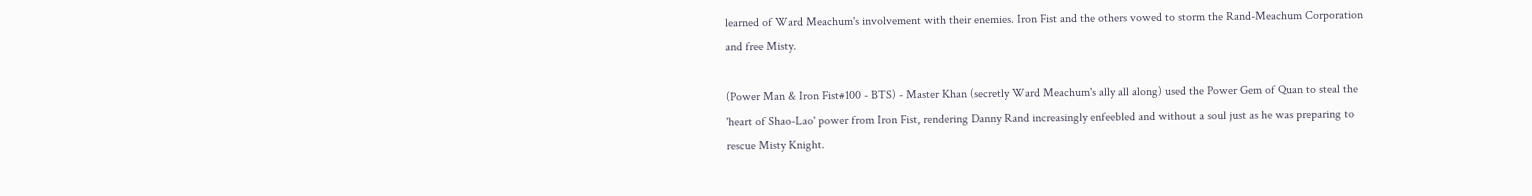learned of Ward Meachum's involvement with their enemies. Iron Fist and the others vowed to storm the Rand-Meachum Corporation and free Misty.

(Power Man & Iron Fist#100 - BTS) - Master Khan (secretly Ward Meachum's ally all along) used the Power Gem of Quan to steal the 'heart of Shao-Lao' power from Iron Fist, rendering Danny Rand increasingly enfeebled and without a soul just as he was preparing to rescue Misty Knight.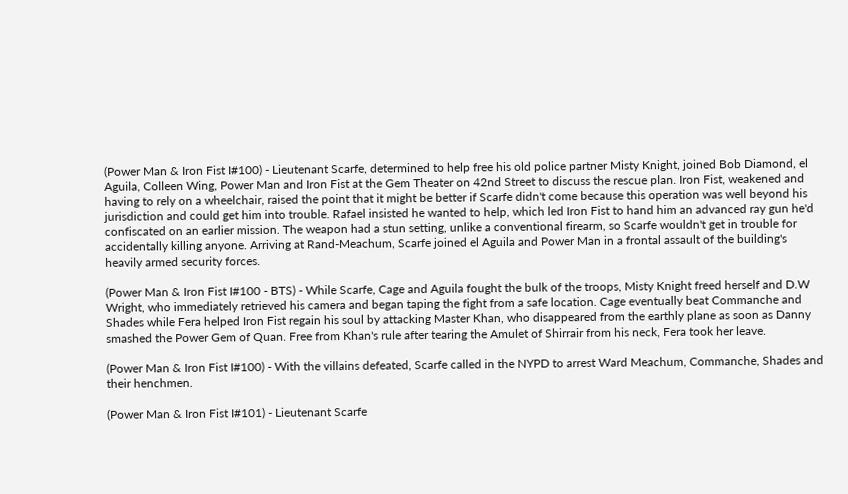(Power Man & Iron Fist I#100) - Lieutenant Scarfe, determined to help free his old police partner Misty Knight, joined Bob Diamond, el Aguila, Colleen Wing, Power Man and Iron Fist at the Gem Theater on 42nd Street to discuss the rescue plan. Iron Fist, weakened and having to rely on a wheelchair, raised the point that it might be better if Scarfe didn't come because this operation was well beyond his jurisdiction and could get him into trouble. Rafael insisted he wanted to help, which led Iron Fist to hand him an advanced ray gun he'd confiscated on an earlier mission. The weapon had a stun setting, unlike a conventional firearm, so Scarfe wouldn't get in trouble for accidentally killing anyone. Arriving at Rand-Meachum, Scarfe joined el Aguila and Power Man in a frontal assault of the building's heavily armed security forces.

(Power Man & Iron Fist I#100 - BTS) - While Scarfe, Cage and Aguila fought the bulk of the troops, Misty Knight freed herself and D.W Wright, who immediately retrieved his camera and began taping the fight from a safe location. Cage eventually beat Commanche and Shades while Fera helped Iron Fist regain his soul by attacking Master Khan, who disappeared from the earthly plane as soon as Danny smashed the Power Gem of Quan. Free from Khan's rule after tearing the Amulet of Shirrair from his neck, Fera took her leave.

(Power Man & Iron Fist I#100) - With the villains defeated, Scarfe called in the NYPD to arrest Ward Meachum, Commanche, Shades and their henchmen.

(Power Man & Iron Fist I#101) - Lieutenant Scarfe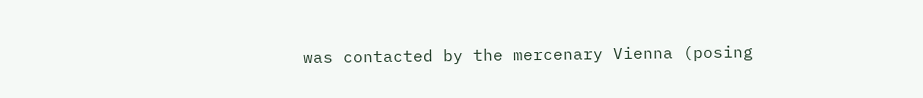was contacted by the mercenary Vienna (posing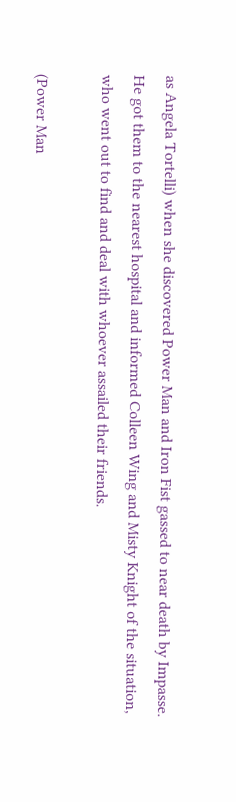as Angela Tortelli) when she discovered Power Man and Iron Fist gassed to near death by Impasse. He got them to the nearest hospital and informed Colleen Wing and Misty Knight of the situation, who went out to find and deal with whoever assailed their friends.

(Power Man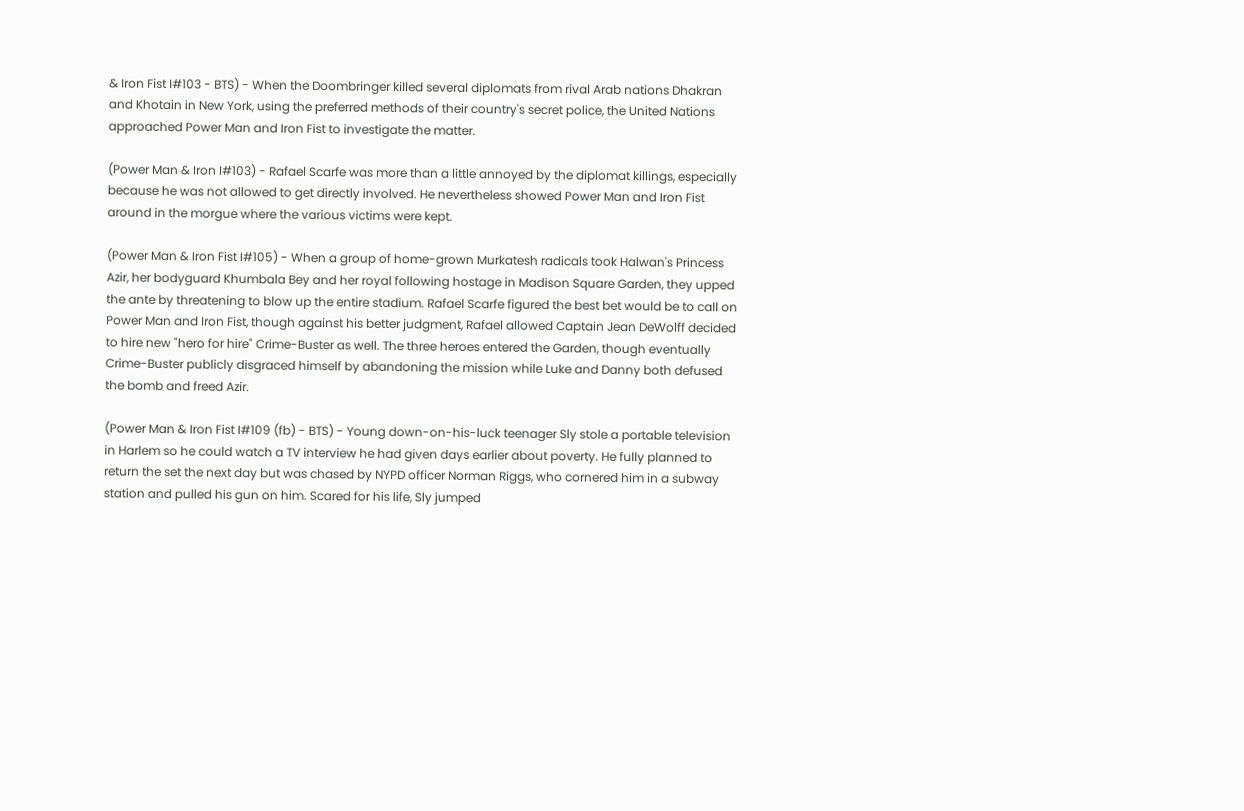& Iron Fist I#103 - BTS) - When the Doombringer killed several diplomats from rival Arab nations Dhakran and Khotain in New York, using the preferred methods of their country's secret police, the United Nations approached Power Man and Iron Fist to investigate the matter.

(Power Man & Iron I#103) - Rafael Scarfe was more than a little annoyed by the diplomat killings, especially because he was not allowed to get directly involved. He nevertheless showed Power Man and Iron Fist around in the morgue where the various victims were kept.

(Power Man & Iron Fist I#105) - When a group of home-grown Murkatesh radicals took Halwan's Princess Azir, her bodyguard Khumbala Bey and her royal following hostage in Madison Square Garden, they upped the ante by threatening to blow up the entire stadium. Rafael Scarfe figured the best bet would be to call on Power Man and Iron Fist, though against his better judgment, Rafael allowed Captain Jean DeWolff decided to hire new "hero for hire" Crime-Buster as well. The three heroes entered the Garden, though eventually Crime-Buster publicly disgraced himself by abandoning the mission while Luke and Danny both defused the bomb and freed Azir.

(Power Man & Iron Fist I#109 (fb) - BTS) - Young down-on-his-luck teenager Sly stole a portable television in Harlem so he could watch a TV interview he had given days earlier about poverty. He fully planned to return the set the next day but was chased by NYPD officer Norman Riggs, who cornered him in a subway station and pulled his gun on him. Scared for his life, Sly jumped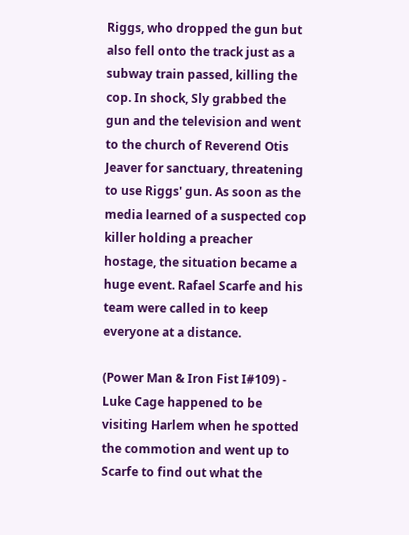Riggs, who dropped the gun but also fell onto the track just as a subway train passed, killing the cop. In shock, Sly grabbed the gun and the television and went to the church of Reverend Otis Jeaver for sanctuary, threatening to use Riggs' gun. As soon as the media learned of a suspected cop killer holding a preacher hostage, the situation became a huge event. Rafael Scarfe and his team were called in to keep everyone at a distance.

(Power Man & Iron Fist I#109) - Luke Cage happened to be visiting Harlem when he spotted the commotion and went up to Scarfe to find out what the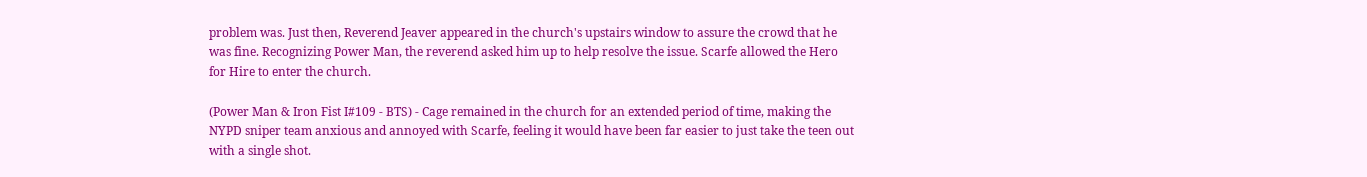problem was. Just then, Reverend Jeaver appeared in the church's upstairs window to assure the crowd that he was fine. Recognizing Power Man, the reverend asked him up to help resolve the issue. Scarfe allowed the Hero for Hire to enter the church.

(Power Man & Iron Fist I#109 - BTS) - Cage remained in the church for an extended period of time, making the NYPD sniper team anxious and annoyed with Scarfe, feeling it would have been far easier to just take the teen out with a single shot.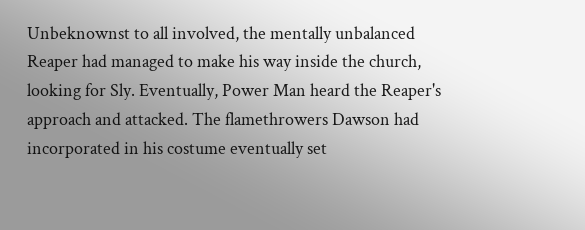Unbeknownst to all involved, the mentally unbalanced Reaper had managed to make his way inside the church, looking for Sly. Eventually, Power Man heard the Reaper's approach and attacked. The flamethrowers Dawson had incorporated in his costume eventually set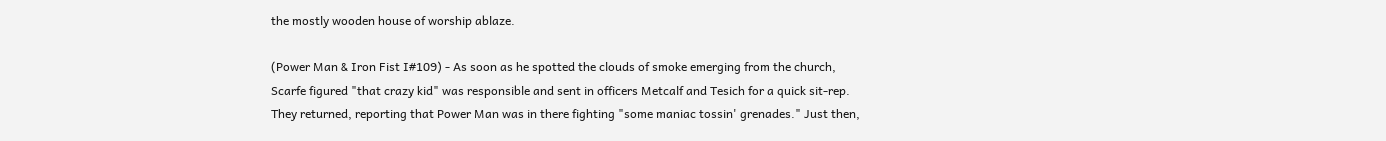the mostly wooden house of worship ablaze.

(Power Man & Iron Fist I#109) - As soon as he spotted the clouds of smoke emerging from the church, Scarfe figured "that crazy kid" was responsible and sent in officers Metcalf and Tesich for a quick sit-rep. They returned, reporting that Power Man was in there fighting "some maniac tossin' grenades." Just then,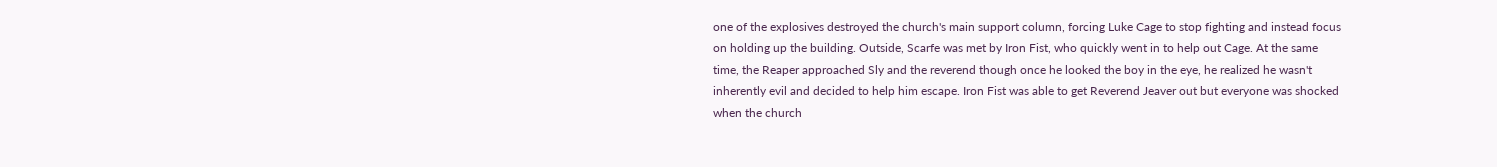one of the explosives destroyed the church's main support column, forcing Luke Cage to stop fighting and instead focus on holding up the building. Outside, Scarfe was met by Iron Fist, who quickly went in to help out Cage. At the same time, the Reaper approached Sly and the reverend though once he looked the boy in the eye, he realized he wasn't inherently evil and decided to help him escape. Iron Fist was able to get Reverend Jeaver out but everyone was shocked when the church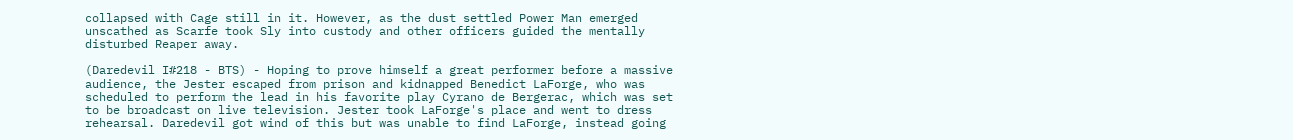collapsed with Cage still in it. However, as the dust settled Power Man emerged unscathed as Scarfe took Sly into custody and other officers guided the mentally disturbed Reaper away.

(Daredevil I#218 - BTS) - Hoping to prove himself a great performer before a massive audience, the Jester escaped from prison and kidnapped Benedict LaForge, who was scheduled to perform the lead in his favorite play Cyrano de Bergerac, which was set to be broadcast on live television. Jester took LaForge's place and went to dress rehearsal. Daredevil got wind of this but was unable to find LaForge, instead going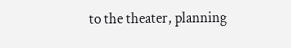to the theater, planning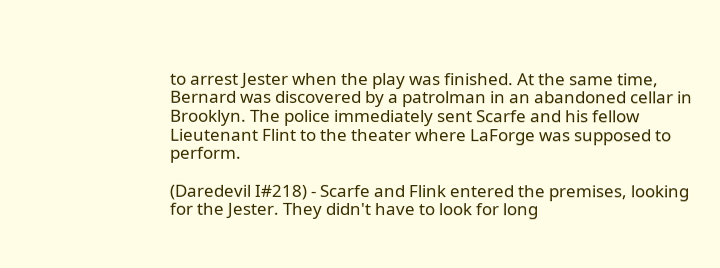to arrest Jester when the play was finished. At the same time, Bernard was discovered by a patrolman in an abandoned cellar in Brooklyn. The police immediately sent Scarfe and his fellow Lieutenant Flint to the theater where LaForge was supposed to perform.

(Daredevil I#218) - Scarfe and Flink entered the premises, looking for the Jester. They didn't have to look for long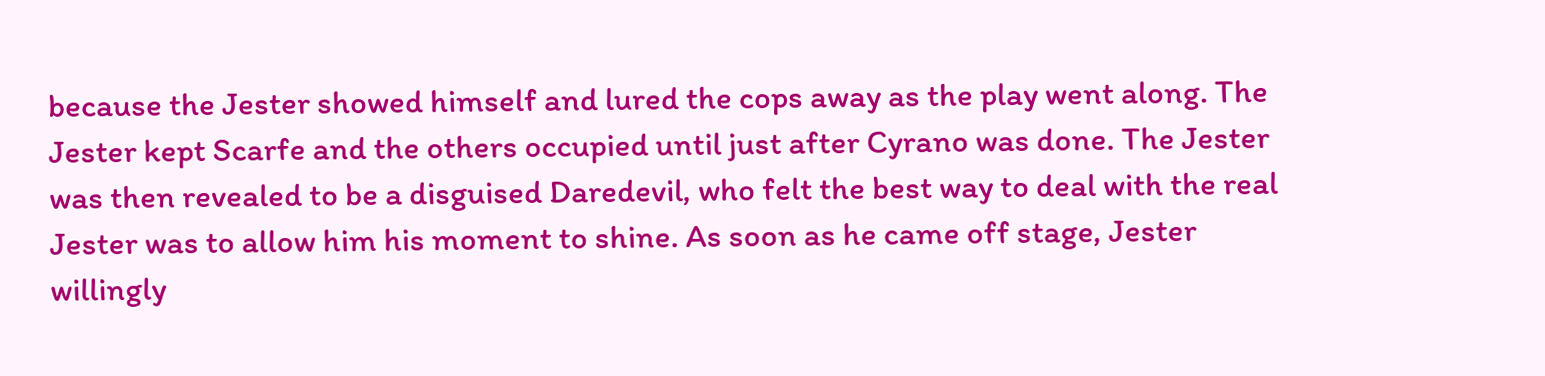because the Jester showed himself and lured the cops away as the play went along. The Jester kept Scarfe and the others occupied until just after Cyrano was done. The Jester was then revealed to be a disguised Daredevil, who felt the best way to deal with the real Jester was to allow him his moment to shine. As soon as he came off stage, Jester willingly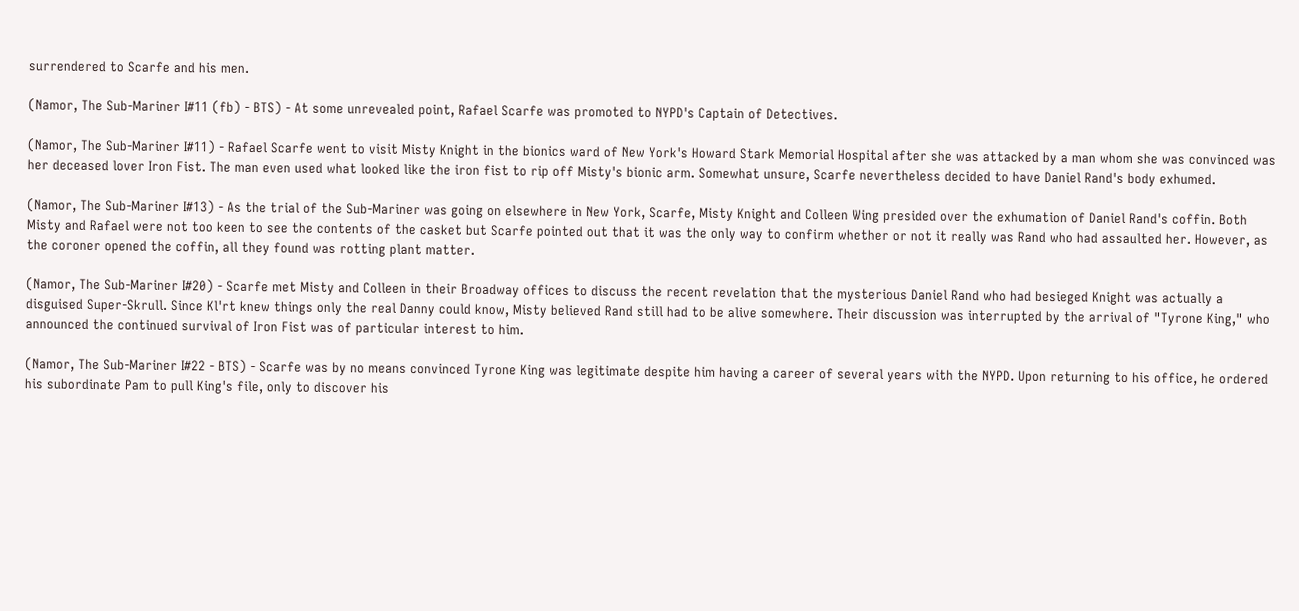surrendered to Scarfe and his men.

(Namor, The Sub-Mariner I#11 (fb) - BTS) - At some unrevealed point, Rafael Scarfe was promoted to NYPD's Captain of Detectives.

(Namor, The Sub-Mariner I#11) - Rafael Scarfe went to visit Misty Knight in the bionics ward of New York's Howard Stark Memorial Hospital after she was attacked by a man whom she was convinced was her deceased lover Iron Fist. The man even used what looked like the iron fist to rip off Misty's bionic arm. Somewhat unsure, Scarfe nevertheless decided to have Daniel Rand's body exhumed.

(Namor, The Sub-Mariner I#13) - As the trial of the Sub-Mariner was going on elsewhere in New York, Scarfe, Misty Knight and Colleen Wing presided over the exhumation of Daniel Rand's coffin. Both Misty and Rafael were not too keen to see the contents of the casket but Scarfe pointed out that it was the only way to confirm whether or not it really was Rand who had assaulted her. However, as the coroner opened the coffin, all they found was rotting plant matter.

(Namor, The Sub-Mariner I#20) - Scarfe met Misty and Colleen in their Broadway offices to discuss the recent revelation that the mysterious Daniel Rand who had besieged Knight was actually a disguised Super-Skrull. Since Kl'rt knew things only the real Danny could know, Misty believed Rand still had to be alive somewhere. Their discussion was interrupted by the arrival of "Tyrone King," who announced the continued survival of Iron Fist was of particular interest to him.

(Namor, The Sub-Mariner I#22 - BTS) - Scarfe was by no means convinced Tyrone King was legitimate despite him having a career of several years with the NYPD. Upon returning to his office, he ordered his subordinate Pam to pull King's file, only to discover his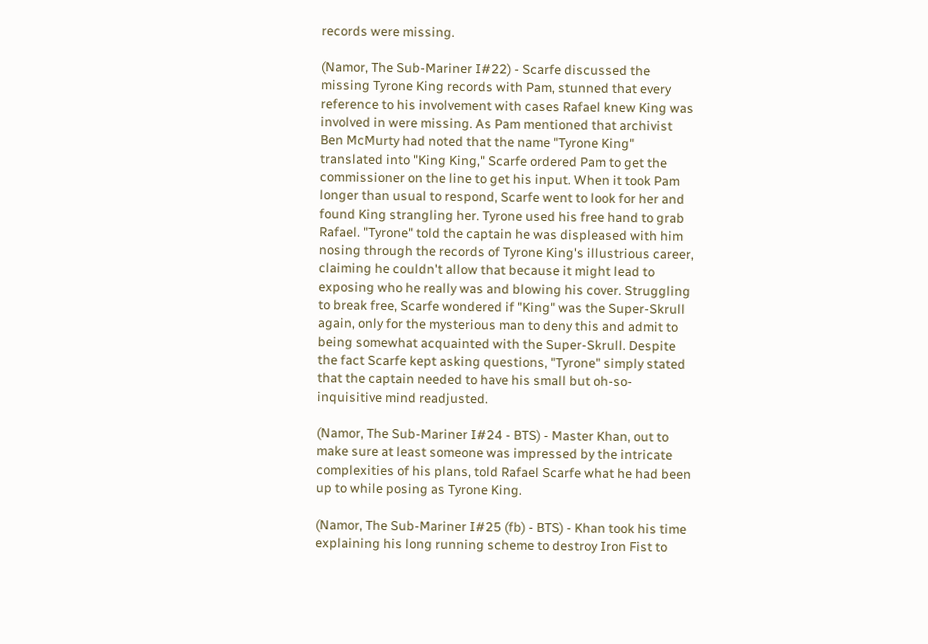records were missing.

(Namor, The Sub-Mariner I#22) - Scarfe discussed the missing Tyrone King records with Pam, stunned that every reference to his involvement with cases Rafael knew King was involved in were missing. As Pam mentioned that archivist Ben McMurty had noted that the name "Tyrone King" translated into "King King," Scarfe ordered Pam to get the commissioner on the line to get his input. When it took Pam longer than usual to respond, Scarfe went to look for her and found King strangling her. Tyrone used his free hand to grab Rafael. "Tyrone" told the captain he was displeased with him nosing through the records of Tyrone King's illustrious career, claiming he couldn't allow that because it might lead to exposing who he really was and blowing his cover. Struggling to break free, Scarfe wondered if "King" was the Super-Skrull again, only for the mysterious man to deny this and admit to being somewhat acquainted with the Super-Skrull. Despite the fact Scarfe kept asking questions, "Tyrone" simply stated that the captain needed to have his small but oh-so-inquisitive mind readjusted.

(Namor, The Sub-Mariner I#24 - BTS) - Master Khan, out to make sure at least someone was impressed by the intricate complexities of his plans, told Rafael Scarfe what he had been up to while posing as Tyrone King.

(Namor, The Sub-Mariner I#25 (fb) - BTS) - Khan took his time explaining his long running scheme to destroy Iron Fist to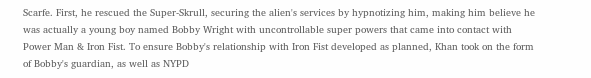Scarfe. First, he rescued the Super-Skrull, securing the alien's services by hypnotizing him, making him believe he was actually a young boy named Bobby Wright with uncontrollable super powers that came into contact with Power Man & Iron Fist. To ensure Bobby's relationship with Iron Fist developed as planned, Khan took on the form of Bobby's guardian, as well as NYPD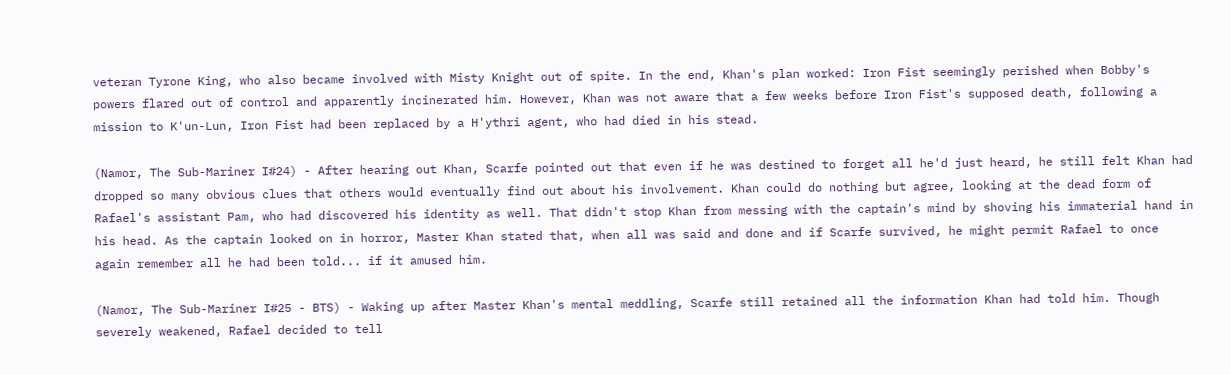veteran Tyrone King, who also became involved with Misty Knight out of spite. In the end, Khan's plan worked: Iron Fist seemingly perished when Bobby's powers flared out of control and apparently incinerated him. However, Khan was not aware that a few weeks before Iron Fist's supposed death, following a mission to K'un-Lun, Iron Fist had been replaced by a H'ythri agent, who had died in his stead.

(Namor, The Sub-Mariner I#24) - After hearing out Khan, Scarfe pointed out that even if he was destined to forget all he'd just heard, he still felt Khan had dropped so many obvious clues that others would eventually find out about his involvement. Khan could do nothing but agree, looking at the dead form of Rafael's assistant Pam, who had discovered his identity as well. That didn't stop Khan from messing with the captain's mind by shoving his immaterial hand in his head. As the captain looked on in horror, Master Khan stated that, when all was said and done and if Scarfe survived, he might permit Rafael to once again remember all he had been told... if it amused him.

(Namor, The Sub-Mariner I#25 - BTS) - Waking up after Master Khan's mental meddling, Scarfe still retained all the information Khan had told him. Though severely weakened, Rafael decided to tell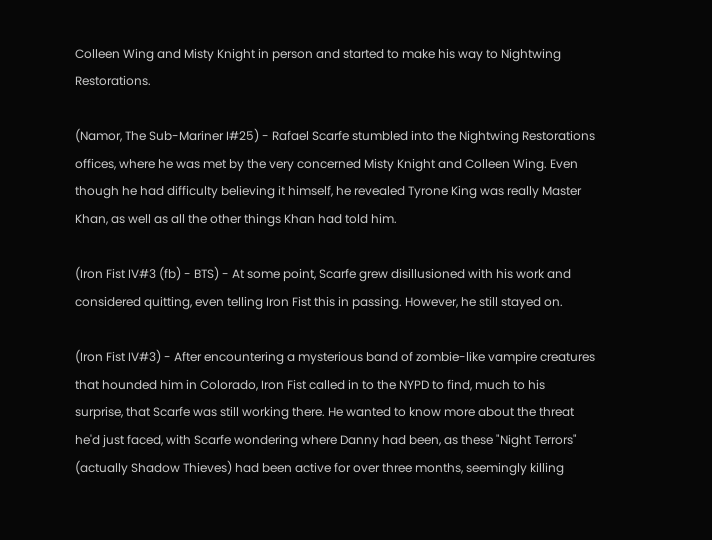Colleen Wing and Misty Knight in person and started to make his way to Nightwing Restorations.

(Namor, The Sub-Mariner I#25) - Rafael Scarfe stumbled into the Nightwing Restorations offices, where he was met by the very concerned Misty Knight and Colleen Wing. Even though he had difficulty believing it himself, he revealed Tyrone King was really Master Khan, as well as all the other things Khan had told him.

(Iron Fist IV#3 (fb) - BTS) - At some point, Scarfe grew disillusioned with his work and considered quitting, even telling Iron Fist this in passing. However, he still stayed on.

(Iron Fist IV#3) - After encountering a mysterious band of zombie-like vampire creatures that hounded him in Colorado, Iron Fist called in to the NYPD to find, much to his surprise, that Scarfe was still working there. He wanted to know more about the threat he'd just faced, with Scarfe wondering where Danny had been, as these "Night Terrors" (actually Shadow Thieves) had been active for over three months, seemingly killing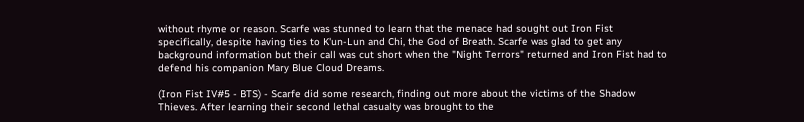without rhyme or reason. Scarfe was stunned to learn that the menace had sought out Iron Fist specifically, despite having ties to K'un-Lun and Chi, the God of Breath. Scarfe was glad to get any background information but their call was cut short when the "Night Terrors" returned and Iron Fist had to defend his companion Mary Blue Cloud Dreams.

(Iron Fist IV#5 - BTS) - Scarfe did some research, finding out more about the victims of the Shadow Thieves. After learning their second lethal casualty was brought to the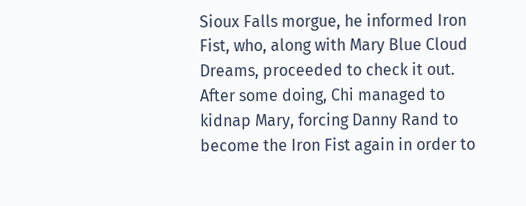Sioux Falls morgue, he informed Iron Fist, who, along with Mary Blue Cloud Dreams, proceeded to check it out. After some doing, Chi managed to kidnap Mary, forcing Danny Rand to become the Iron Fist again in order to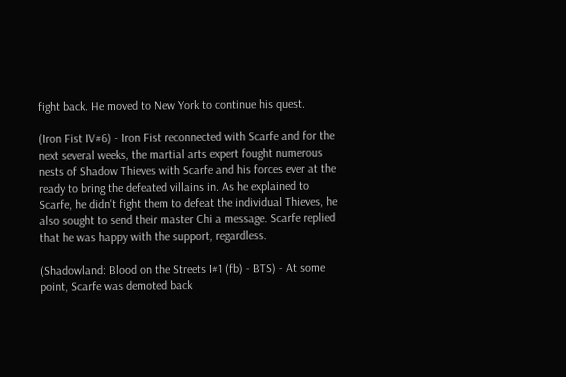fight back. He moved to New York to continue his quest.

(Iron Fist IV#6) - Iron Fist reconnected with Scarfe and for the next several weeks, the martial arts expert fought numerous nests of Shadow Thieves with Scarfe and his forces ever at the ready to bring the defeated villains in. As he explained to Scarfe, he didn't fight them to defeat the individual Thieves, he also sought to send their master Chi a message. Scarfe replied that he was happy with the support, regardless.

(Shadowland: Blood on the Streets I#1 (fb) - BTS) - At some point, Scarfe was demoted back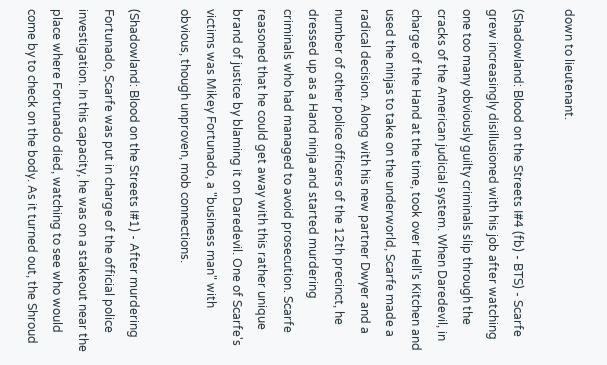down to lieutenant.

(Shadowland: Blood on the Streets I#4 (fb) - BTS) - Scarfe grew increasingly disillusioned with his job after watching one too many obviously guilty criminals slip through the cracks of the American judicial system. When Daredevil, in charge of the Hand at the time, took over Hell's Kitchen and used the ninjas to take on the underworld, Scarfe made a radical decision. Along with his new partner Dwyer and a number of other police officers of the 12th precinct, he dressed up as a Hand ninja and started murdering criminals who had managed to avoid prosecution. Scarfe reasoned that he could get away with this rather unique brand of justice by blaming it on Daredevil. One of Scarfe's victims was Mikey Fortunado, a "business man" with obvious, though unproven, mob connections.

(Shadowland: Blood on the Streets I#1) - After murdering Fortunado, Scarfe was put in charge of the official police investigation. In this capacity, he was on a stakeout near the place where Fortunado died, watching to see who would come by to check on the body. As it turned out, the Shroud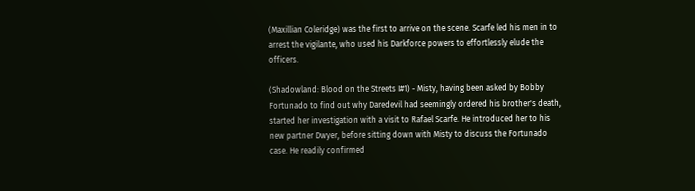(Maxillian Coleridge) was the first to arrive on the scene. Scarfe led his men in to arrest the vigilante, who used his Darkforce powers to effortlessly elude the officers.

(Shadowland: Blood on the Streets I#1) - Misty, having been asked by Bobby Fortunado to find out why Daredevil had seemingly ordered his brother's death, started her investigation with a visit to Rafael Scarfe. He introduced her to his new partner Dwyer, before sitting down with Misty to discuss the Fortunado case. He readily confirmed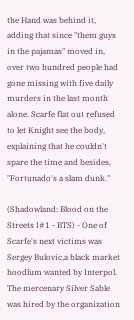the Hand was behind it, adding that since "them guys in the pajamas" moved in, over two hundred people had gone missing with five daily murders in the last month alone. Scarfe flat out refused to let Knight see the body, explaining that he couldn't spare the time and besides, "Fortunado's a slam dunk."

(Shadowland: Blood on the Streets I#1 - BTS) - One of Scarfe's next victims was Sergey Bulovic,a black market hoodlum wanted by Interpol. The mercenary Silver Sable was hired by the organization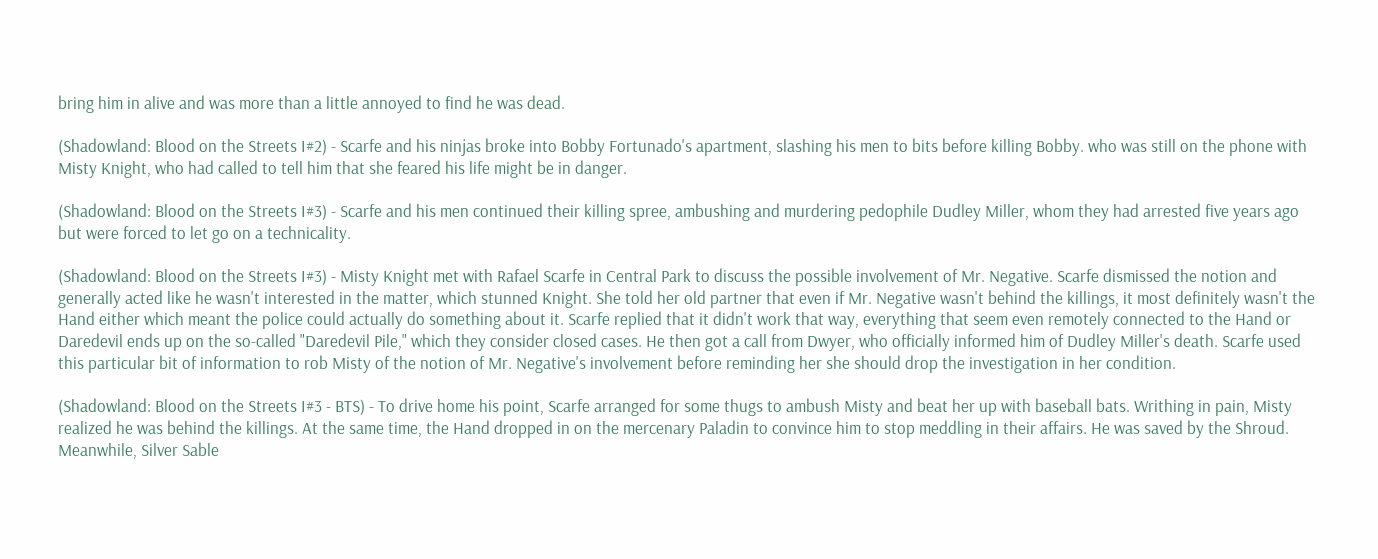bring him in alive and was more than a little annoyed to find he was dead.

(Shadowland: Blood on the Streets I#2) - Scarfe and his ninjas broke into Bobby Fortunado's apartment, slashing his men to bits before killing Bobby. who was still on the phone with Misty Knight, who had called to tell him that she feared his life might be in danger.

(Shadowland: Blood on the Streets I#3) - Scarfe and his men continued their killing spree, ambushing and murdering pedophile Dudley Miller, whom they had arrested five years ago but were forced to let go on a technicality.

(Shadowland: Blood on the Streets I#3) - Misty Knight met with Rafael Scarfe in Central Park to discuss the possible involvement of Mr. Negative. Scarfe dismissed the notion and generally acted like he wasn't interested in the matter, which stunned Knight. She told her old partner that even if Mr. Negative wasn't behind the killings, it most definitely wasn't the Hand either which meant the police could actually do something about it. Scarfe replied that it didn't work that way, everything that seem even remotely connected to the Hand or Daredevil ends up on the so-called "Daredevil Pile," which they consider closed cases. He then got a call from Dwyer, who officially informed him of Dudley Miller's death. Scarfe used this particular bit of information to rob Misty of the notion of Mr. Negative's involvement before reminding her she should drop the investigation in her condition.

(Shadowland: Blood on the Streets I#3 - BTS) - To drive home his point, Scarfe arranged for some thugs to ambush Misty and beat her up with baseball bats. Writhing in pain, Misty realized he was behind the killings. At the same time, the Hand dropped in on the mercenary Paladin to convince him to stop meddling in their affairs. He was saved by the Shroud. Meanwhile, Silver Sable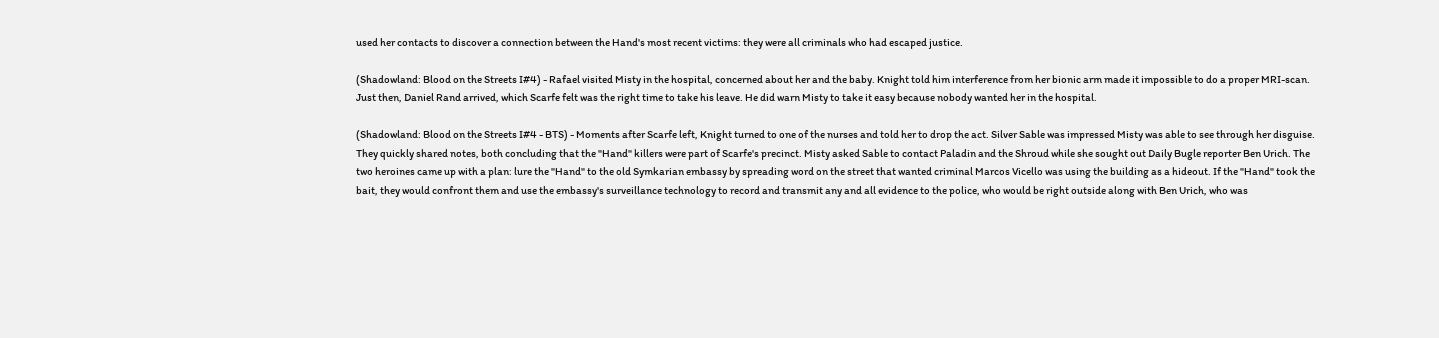used her contacts to discover a connection between the Hand's most recent victims: they were all criminals who had escaped justice.

(Shadowland: Blood on the Streets I#4) - Rafael visited Misty in the hospital, concerned about her and the baby. Knight told him interference from her bionic arm made it impossible to do a proper MRI-scan. Just then, Daniel Rand arrived, which Scarfe felt was the right time to take his leave. He did warn Misty to take it easy because nobody wanted her in the hospital.

(Shadowland: Blood on the Streets I#4 - BTS) - Moments after Scarfe left, Knight turned to one of the nurses and told her to drop the act. Silver Sable was impressed Misty was able to see through her disguise. They quickly shared notes, both concluding that the "Hand" killers were part of Scarfe's precinct. Misty asked Sable to contact Paladin and the Shroud while she sought out Daily Bugle reporter Ben Urich. The two heroines came up with a plan: lure the "Hand" to the old Symkarian embassy by spreading word on the street that wanted criminal Marcos Vicello was using the building as a hideout. If the "Hand" took the bait, they would confront them and use the embassy's surveillance technology to record and transmit any and all evidence to the police, who would be right outside along with Ben Urich, who was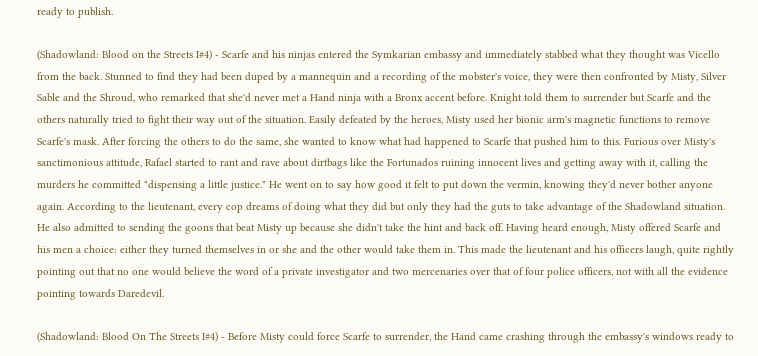ready to publish.

(Shadowland: Blood on the Streets I#4) - Scarfe and his ninjas entered the Symkarian embassy and immediately stabbed what they thought was Vicello from the back. Stunned to find they had been duped by a mannequin and a recording of the mobster's voice, they were then confronted by Misty, Silver Sable and the Shroud, who remarked that she'd never met a Hand ninja with a Bronx accent before. Knight told them to surrender but Scarfe and the others naturally tried to fight their way out of the situation. Easily defeated by the heroes, Misty used her bionic arm's magnetic functions to remove Scarfe's mask. After forcing the others to do the same, she wanted to know what had happened to Scarfe that pushed him to this. Furious over Misty's sanctimonious attitude, Rafael started to rant and rave about dirtbags like the Fortunados ruining innocent lives and getting away with it, calling the murders he committed "dispensing a little justice." He went on to say how good it felt to put down the vermin, knowing they'd never bother anyone again. According to the lieutenant, every cop dreams of doing what they did but only they had the guts to take advantage of the Shadowland situation. He also admitted to sending the goons that beat Misty up because she didn't take the hint and back off. Having heard enough, Misty offered Scarfe and his men a choice: either they turned themselves in or she and the other would take them in. This made the lieutenant and his officers laugh, quite rightly pointing out that no one would believe the word of a private investigator and two mercenaries over that of four police officers, not with all the evidence pointing towards Daredevil.

(Shadowland: Blood On The Streets I#4) - Before Misty could force Scarfe to surrender, the Hand came crashing through the embassy's windows ready to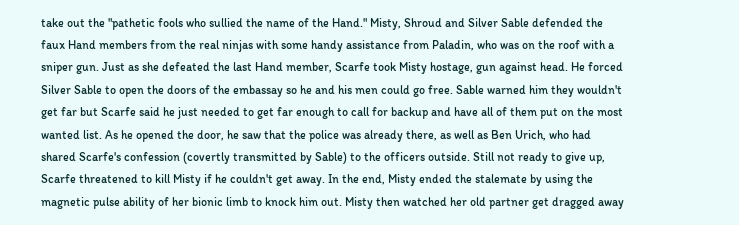take out the "pathetic fools who sullied the name of the Hand." Misty, Shroud and Silver Sable defended the faux Hand members from the real ninjas with some handy assistance from Paladin, who was on the roof with a sniper gun. Just as she defeated the last Hand member, Scarfe took Misty hostage, gun against head. He forced Silver Sable to open the doors of the embassay so he and his men could go free. Sable warned him they wouldn't get far but Scarfe said he just needed to get far enough to call for backup and have all of them put on the most wanted list. As he opened the door, he saw that the police was already there, as well as Ben Urich, who had shared Scarfe's confession (covertly transmitted by Sable) to the officers outside. Still not ready to give up, Scarfe threatened to kill Misty if he couldn't get away. In the end, Misty ended the stalemate by using the magnetic pulse ability of her bionic limb to knock him out. Misty then watched her old partner get dragged away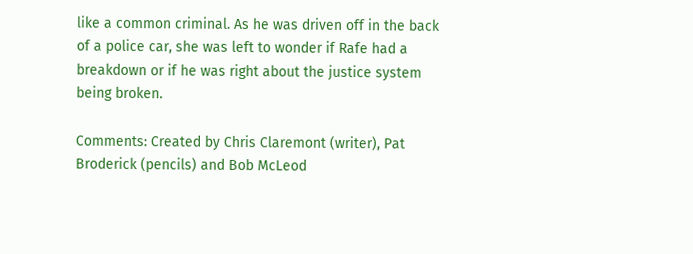like a common criminal. As he was driven off in the back of a police car, she was left to wonder if Rafe had a breakdown or if he was right about the justice system being broken.

Comments: Created by Chris Claremont (writer), Pat Broderick (pencils) and Bob McLeod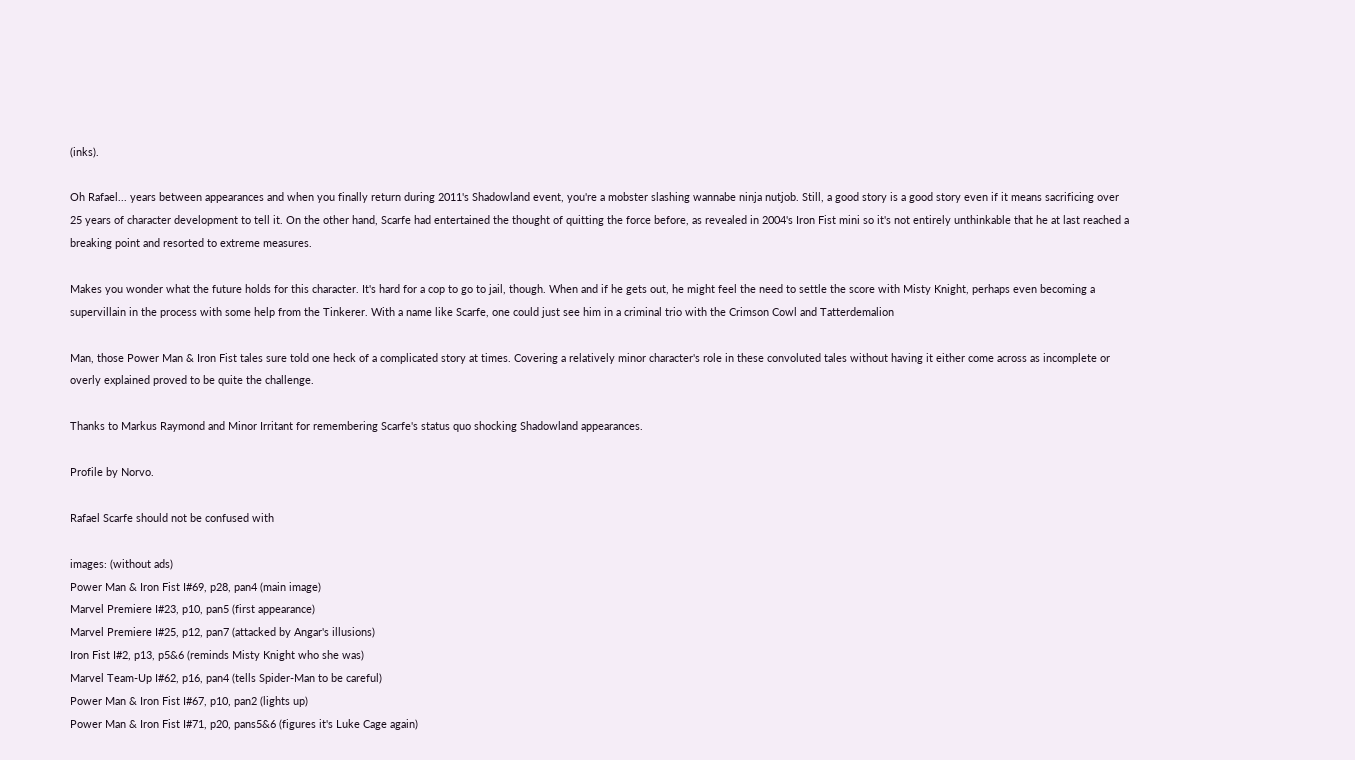(inks).

Oh Rafael... years between appearances and when you finally return during 2011's Shadowland event, you're a mobster slashing wannabe ninja nutjob. Still, a good story is a good story even if it means sacrificing over 25 years of character development to tell it. On the other hand, Scarfe had entertained the thought of quitting the force before, as revealed in 2004's Iron Fist mini so it's not entirely unthinkable that he at last reached a breaking point and resorted to extreme measures.

Makes you wonder what the future holds for this character. It's hard for a cop to go to jail, though. When and if he gets out, he might feel the need to settle the score with Misty Knight, perhaps even becoming a supervillain in the process with some help from the Tinkerer. With a name like Scarfe, one could just see him in a criminal trio with the Crimson Cowl and Tatterdemalion

Man, those Power Man & Iron Fist tales sure told one heck of a complicated story at times. Covering a relatively minor character's role in these convoluted tales without having it either come across as incomplete or overly explained proved to be quite the challenge.

Thanks to Markus Raymond and Minor Irritant for remembering Scarfe's status quo shocking Shadowland appearances.

Profile by Norvo.

Rafael Scarfe should not be confused with

images: (without ads)
Power Man & Iron Fist I#69, p28, pan4 (main image)
Marvel Premiere I#23, p10, pan5 (first appearance)
Marvel Premiere I#25, p12, pan7 (attacked by Angar's illusions)
Iron Fist I#2, p13, p5&6 (reminds Misty Knight who she was)
Marvel Team-Up I#62, p16, pan4 (tells Spider-Man to be careful)
Power Man & Iron Fist I#67, p10, pan2 (lights up)
Power Man & Iron Fist I#71, p20, pans5&6 (figures it's Luke Cage again)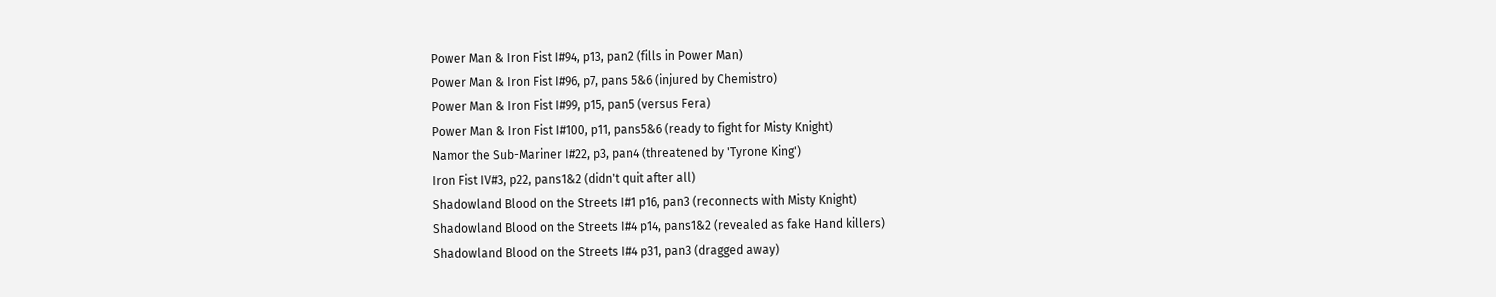Power Man & Iron Fist I#94, p13, pan2 (fills in Power Man)
Power Man & Iron Fist I#96, p7, pans 5&6 (injured by Chemistro)
Power Man & Iron Fist I#99, p15, pan5 (versus Fera)
Power Man & Iron Fist I#100, p11, pans5&6 (ready to fight for Misty Knight)
Namor the Sub-Mariner I#22, p3, pan4 (threatened by 'Tyrone King')
Iron Fist IV#3, p22, pans1&2 (didn't quit after all)
Shadowland Blood on the Streets I#1 p16, pan3 (reconnects with Misty Knight)
Shadowland Blood on the Streets I#4 p14, pans1&2 (revealed as fake Hand killers)
Shadowland Blood on the Streets I#4 p31, pan3 (dragged away)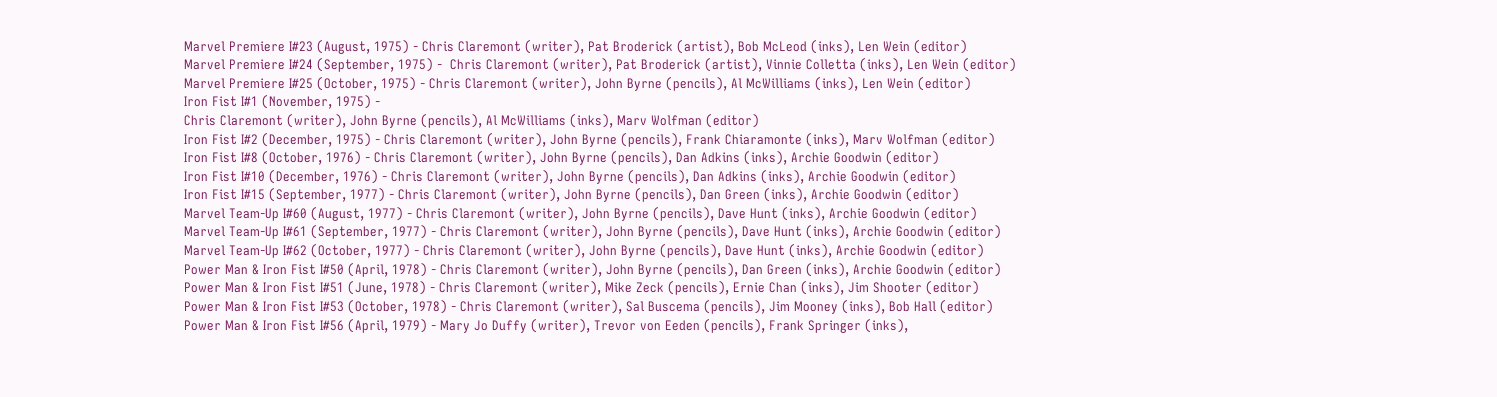Marvel Premiere I#23 (August, 1975) - Chris Claremont (writer), Pat Broderick (artist), Bob McLeod (inks), Len Wein (editor)
Marvel Premiere I#24 (September, 1975) -  Chris Claremont (writer), Pat Broderick (artist), Vinnie Colletta (inks), Len Wein (editor)
Marvel Premiere I#25 (October, 1975) - Chris Claremont (writer), John Byrne (pencils), Al McWilliams (inks), Len Wein (editor)
Iron Fist I#1 (November, 1975) -
Chris Claremont (writer), John Byrne (pencils), Al McWilliams (inks), Marv Wolfman (editor)
Iron Fist I#2 (December, 1975) - Chris Claremont (writer), John Byrne (pencils), Frank Chiaramonte (inks), Marv Wolfman (editor)
Iron Fist I#8 (October, 1976) - Chris Claremont (writer), John Byrne (pencils), Dan Adkins (inks), Archie Goodwin (editor)
Iron Fist I#10 (December, 1976) - Chris Claremont (writer), John Byrne (pencils), Dan Adkins (inks), Archie Goodwin (editor)
Iron Fist I#15 (September, 1977) - Chris Claremont (writer), John Byrne (pencils), Dan Green (inks), Archie Goodwin (editor)
Marvel Team-Up I#60 (August, 1977) - Chris Claremont (writer), John Byrne (pencils), Dave Hunt (inks), Archie Goodwin (editor)
Marvel Team-Up I#61 (September, 1977) - Chris Claremont (writer), John Byrne (pencils), Dave Hunt (inks), Archie Goodwin (editor)
Marvel Team-Up I#62 (October, 1977) - Chris Claremont (writer), John Byrne (pencils), Dave Hunt (inks), Archie Goodwin (editor)
Power Man & Iron Fist I#50 (April, 1978) - Chris Claremont (writer), John Byrne (pencils), Dan Green (inks), Archie Goodwin (editor)
Power Man & Iron Fist I#51 (June, 1978) - Chris Claremont (writer), Mike Zeck (pencils), Ernie Chan (inks), Jim Shooter (editor)
Power Man & Iron Fist I#53 (October, 1978) - Chris Claremont (writer), Sal Buscema (pencils), Jim Mooney (inks), Bob Hall (editor)
Power Man & Iron Fist I#56 (April, 1979) - Mary Jo Duffy (writer), Trevor von Eeden (pencils), Frank Springer (inks),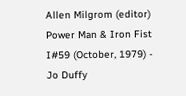Allen Milgrom (editor)
Power Man & Iron Fist I#59 (October, 1979) - Jo Duffy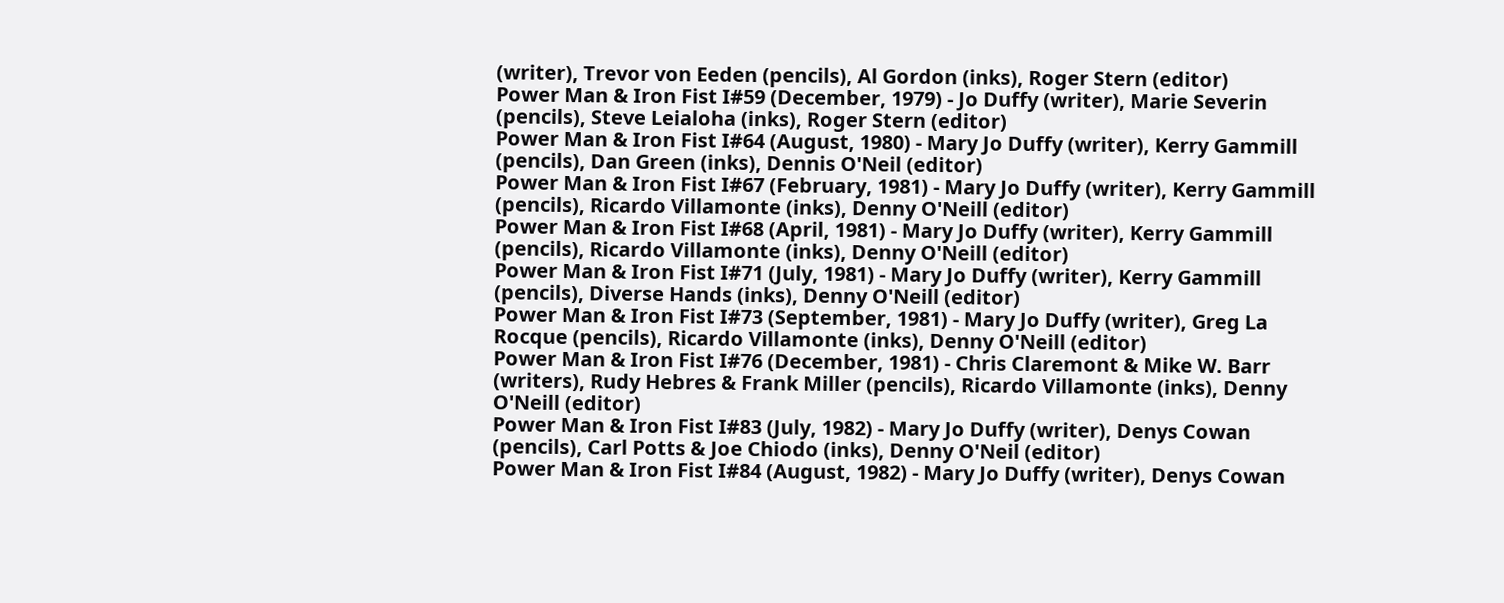(writer), Trevor von Eeden (pencils), Al Gordon (inks), Roger Stern (editor)
Power Man & Iron Fist I#59 (December, 1979) - Jo Duffy (writer), Marie Severin (pencils), Steve Leialoha (inks), Roger Stern (editor)
Power Man & Iron Fist I#64 (August, 1980) - Mary Jo Duffy (writer), Kerry Gammill (pencils), Dan Green (inks), Dennis O'Neil (editor)
Power Man & Iron Fist I#67 (February, 1981) - Mary Jo Duffy (writer), Kerry Gammill (pencils), Ricardo Villamonte (inks), Denny O'Neill (editor)
Power Man & Iron Fist I#68 (April, 1981) - Mary Jo Duffy (writer), Kerry Gammill (pencils), Ricardo Villamonte (inks), Denny O'Neill (editor)
Power Man & Iron Fist I#71 (July, 1981) - Mary Jo Duffy (writer), Kerry Gammill (pencils), Diverse Hands (inks), Denny O'Neill (editor)
Power Man & Iron Fist I#73 (September, 1981) - Mary Jo Duffy (writer), Greg La Rocque (pencils), Ricardo Villamonte (inks), Denny O'Neill (editor)
Power Man & Iron Fist I#76 (December, 1981) - Chris Claremont & Mike W. Barr (writers), Rudy Hebres & Frank Miller (pencils), Ricardo Villamonte (inks), Denny O'Neill (editor)
Power Man & Iron Fist I#83 (July, 1982) - Mary Jo Duffy (writer), Denys Cowan (pencils), Carl Potts & Joe Chiodo (inks), Denny O'Neil (editor)
Power Man & Iron Fist I#84 (August, 1982) - Mary Jo Duffy (writer), Denys Cowan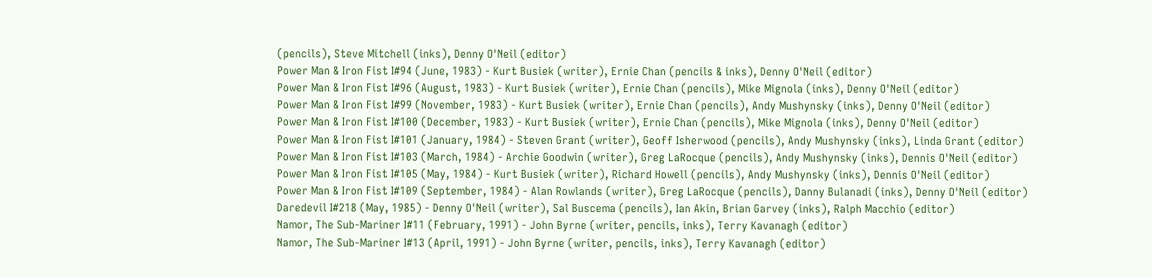(pencils), Steve Mitchell (inks), Denny O'Neil (editor)
Power Man & Iron Fist I#94 (June, 1983) - Kurt Busiek (writer), Ernie Chan (pencils & inks), Denny O'Neil (editor)
Power Man & Iron Fist I#96 (August, 1983) - Kurt Busiek (writer), Ernie Chan (pencils), Mike Mignola (inks), Denny O'Neil (editor)
Power Man & Iron Fist I#99 (November, 1983) - Kurt Busiek (writer), Ernie Chan (pencils), Andy Mushynsky (inks), Denny O'Neil (editor)
Power Man & Iron Fist I#100 (December, 1983) - Kurt Busiek (writer), Ernie Chan (pencils), Mike Mignola (inks), Denny O'Neil (editor)
Power Man & Iron Fist I#101 (January, 1984) - Steven Grant (writer), Geoff Isherwood (pencils), Andy Mushynsky (inks), Linda Grant (editor)
Power Man & Iron Fist I#103 (March, 1984) - Archie Goodwin (writer), Greg LaRocque (pencils), Andy Mushynsky (inks), Dennis O'Neil (editor)
Power Man & Iron Fist I#105 (May, 1984) - Kurt Busiek (writer), Richard Howell (pencils), Andy Mushynsky (inks), Dennis O'Neil (editor)
Power Man & Iron Fist I#109 (September, 1984) - Alan Rowlands (writer), Greg LaRocque (pencils), Danny Bulanadi (inks), Denny O'Neil (editor)
Daredevil I#218 (May, 1985) - Denny O'Neil (writer), Sal Buscema (pencils), Ian Akin, Brian Garvey (inks), Ralph Macchio (editor)
Namor, The Sub-Mariner I#11 (February, 1991) - John Byrne (writer, pencils, inks), Terry Kavanagh (editor)
Namor, The Sub-Mariner I#13 (April, 1991) - John Byrne (writer, pencils, inks), Terry Kavanagh (editor)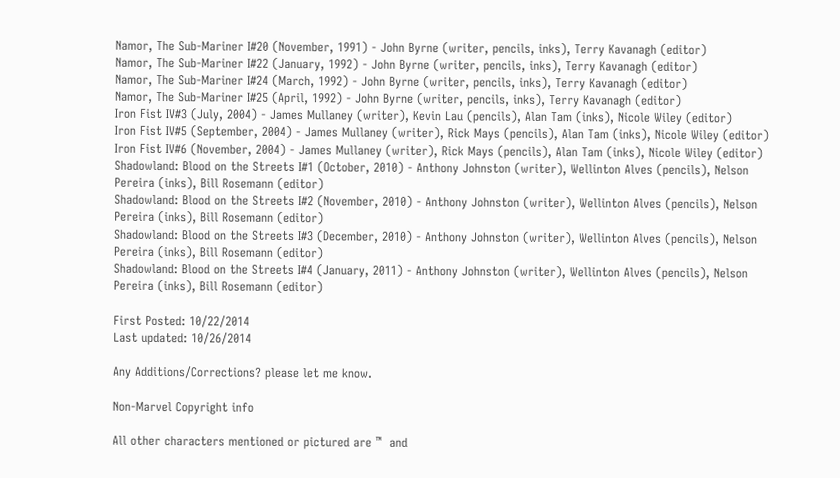Namor, The Sub-Mariner I#20 (November, 1991) - John Byrne (writer, pencils, inks), Terry Kavanagh (editor)
Namor, The Sub-Mariner I#22 (January, 1992) - John Byrne (writer, pencils, inks), Terry Kavanagh (editor)
Namor, The Sub-Mariner I#24 (March, 1992) - John Byrne (writer, pencils, inks), Terry Kavanagh (editor)
Namor, The Sub-Mariner I#25 (April, 1992) - John Byrne (writer, pencils, inks), Terry Kavanagh (editor)
Iron Fist IV#3 (July, 2004) - James Mullaney (writer), Kevin Lau (pencils), Alan Tam (inks), Nicole Wiley (editor)
Iron Fist IV#5 (September, 2004) - James Mullaney (writer), Rick Mays (pencils), Alan Tam (inks), Nicole Wiley (editor)
Iron Fist IV#6 (November, 2004) - James Mullaney (writer), Rick Mays (pencils), Alan Tam (inks), Nicole Wiley (editor)
Shadowland: Blood on the Streets I#1 (October, 2010) - Anthony Johnston (writer), Wellinton Alves (pencils), Nelson Pereira (inks), Bill Rosemann (editor)
Shadowland: Blood on the Streets I#2 (November, 2010) - Anthony Johnston (writer), Wellinton Alves (pencils), Nelson Pereira (inks), Bill Rosemann (editor)
Shadowland: Blood on the Streets I#3 (December, 2010) - Anthony Johnston (writer), Wellinton Alves (pencils), Nelson Pereira (inks), Bill Rosemann (editor)
Shadowland: Blood on the Streets I#4 (January, 2011) - Anthony Johnston (writer), Wellinton Alves (pencils), Nelson Pereira (inks), Bill Rosemann (editor)

First Posted: 10/22/2014
Last updated: 10/26/2014

Any Additions/Corrections? please let me know.

Non-Marvel Copyright info

All other characters mentioned or pictured are ™  and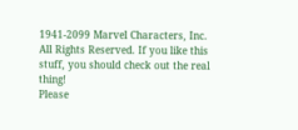1941-2099 Marvel Characters, Inc. All Rights Reserved. If you like this stuff, you should check out the real thing!
Please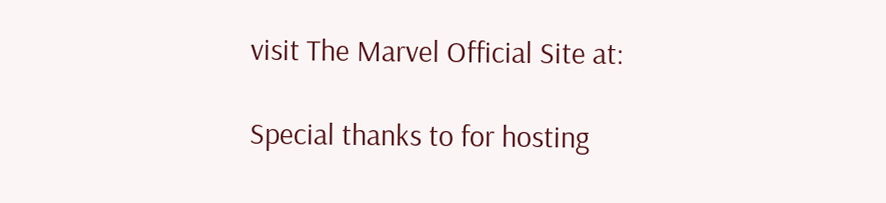visit The Marvel Official Site at:

Special thanks to for hosting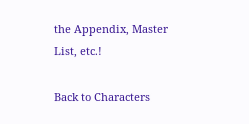the Appendix, Master List, etc.!

Back to Characters